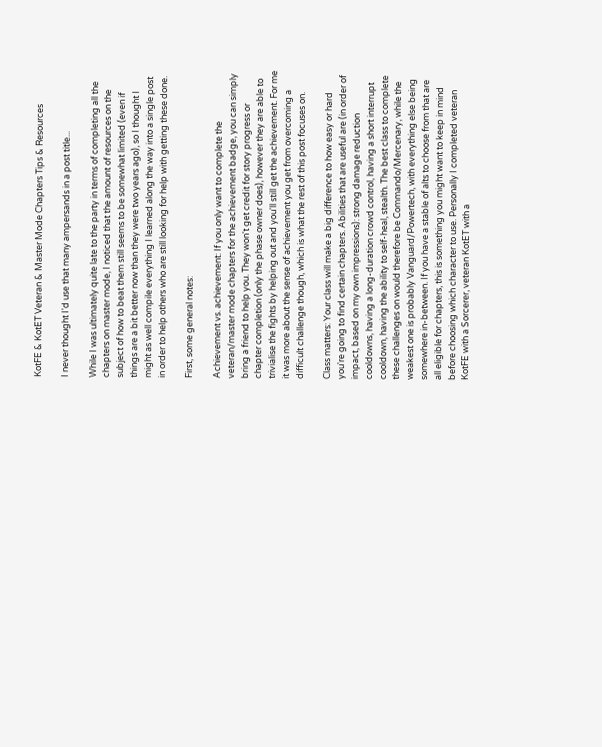KotFE & KotET Veteran & Master Mode Chapters Tips & Resources

I never thought I'd use that many ampersands in a post title...

While I was ultimately quite late to the party in terms of completing all the chapters on master mode, I noticed that the amount of resources on the subject of how to beat them still seems to be somewhat limited (even if things are a bit better now than they were two years ago), so I thought I might as well compile everything I learned along the way into a single post in order to help others who are still looking for help with getting these done.

First, some general notes:

Achievement vs. achievement: If you only want to complete the veteran/master mode chapters for the achievement badge, you can simply bring a friend to help you. They won't get credit for story progress or chapter completion (only the phase owner does), however they are able to trivialise the fights by helping out and you'll still get the achievement. For me it was more about the sense of achievement you get from overcoming a difficult challenge though, which is what the rest of this post focuses on.

Class matters: Your class will make a big difference to how easy or hard you're going to find certain chapters. Abilities that are useful are (in order of impact, based on my own impressions): strong damage reduction cooldowns, having a long-duration crowd control, having a short interrupt cooldown, having the ability to self-heal, stealth. The best class to complete these challenges on would therefore be Commando/Mercenary, while the weakest one is probably Vanguard/Powertech, with everything else being somewhere in-between. If you have a stable of alts to choose from that are all eligible for chapters, this is something you might want to keep in mind before choosing which character to use. Personally I completed veteran KotFE with a Sorcerer, veteran KotET with a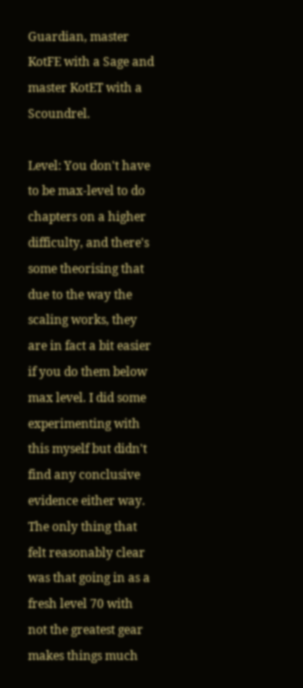Guardian, master KotFE with a Sage and master KotET with a Scoundrel.

Level: You don't have to be max-level to do chapters on a higher difficulty, and there's some theorising that due to the way the scaling works, they are in fact a bit easier if you do them below max level. I did some experimenting with this myself but didn't find any conclusive evidence either way. The only thing that felt reasonably clear was that going in as a fresh level 70 with not the greatest gear makes things much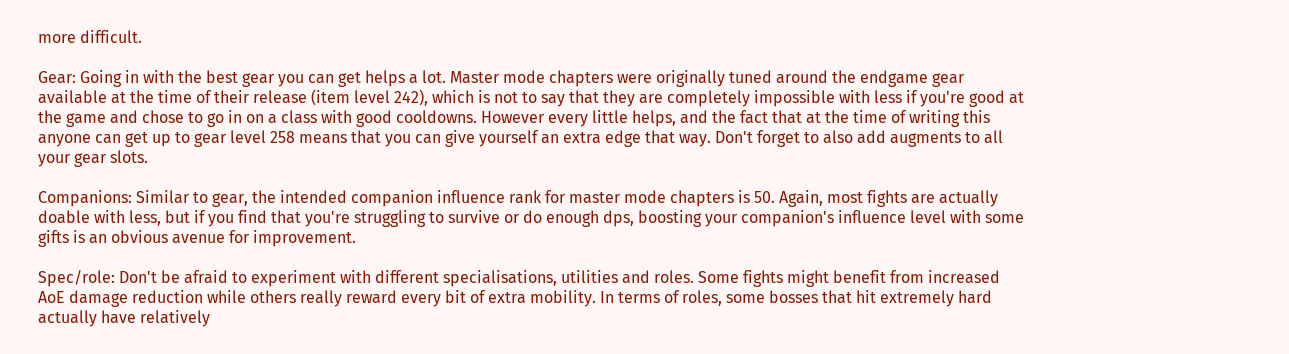more difficult.

Gear: Going in with the best gear you can get helps a lot. Master mode chapters were originally tuned around the endgame gear available at the time of their release (item level 242), which is not to say that they are completely impossible with less if you're good at the game and chose to go in on a class with good cooldowns. However every little helps, and the fact that at the time of writing this anyone can get up to gear level 258 means that you can give yourself an extra edge that way. Don't forget to also add augments to all your gear slots.

Companions: Similar to gear, the intended companion influence rank for master mode chapters is 50. Again, most fights are actually doable with less, but if you find that you're struggling to survive or do enough dps, boosting your companion's influence level with some gifts is an obvious avenue for improvement.

Spec/role: Don't be afraid to experiment with different specialisations, utilities and roles. Some fights might benefit from increased AoE damage reduction while others really reward every bit of extra mobility. In terms of roles, some bosses that hit extremely hard actually have relatively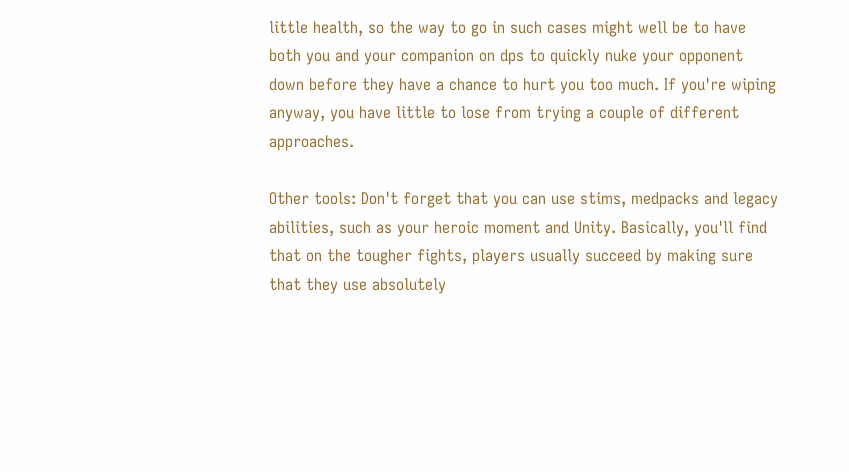little health, so the way to go in such cases might well be to have both you and your companion on dps to quickly nuke your opponent down before they have a chance to hurt you too much. If you're wiping anyway, you have little to lose from trying a couple of different approaches.

Other tools: Don't forget that you can use stims, medpacks and legacy abilities, such as your heroic moment and Unity. Basically, you'll find that on the tougher fights, players usually succeed by making sure that they use absolutely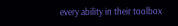every ability in their toolbox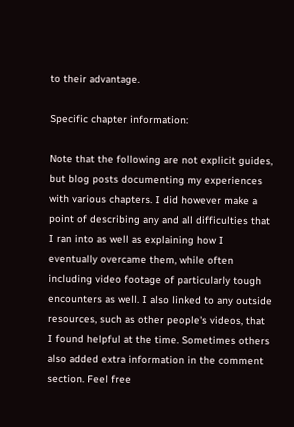to their advantage.

Specific chapter information:

Note that the following are not explicit guides, but blog posts documenting my experiences with various chapters. I did however make a point of describing any and all difficulties that I ran into as well as explaining how I eventually overcame them, while often including video footage of particularly tough encounters as well. I also linked to any outside resources, such as other people's videos, that I found helpful at the time. Sometimes others also added extra information in the comment section. Feel free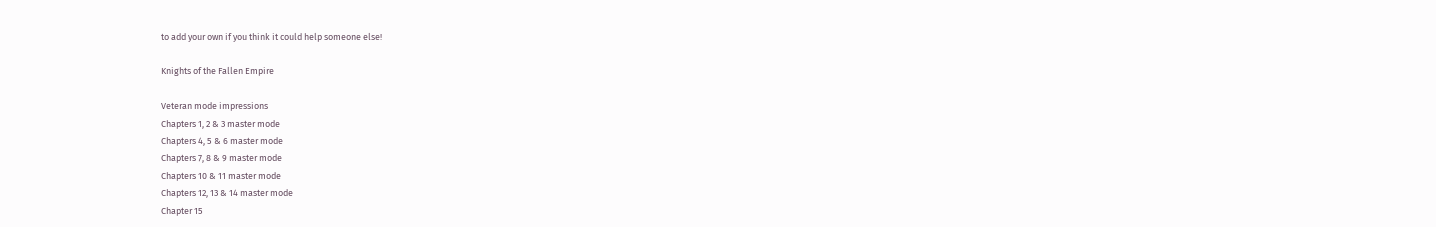to add your own if you think it could help someone else!

Knights of the Fallen Empire

Veteran mode impressions
Chapters 1, 2 & 3 master mode
Chapters 4, 5 & 6 master mode
Chapters 7, 8 & 9 master mode
Chapters 10 & 11 master mode
Chapters 12, 13 & 14 master mode
Chapter 15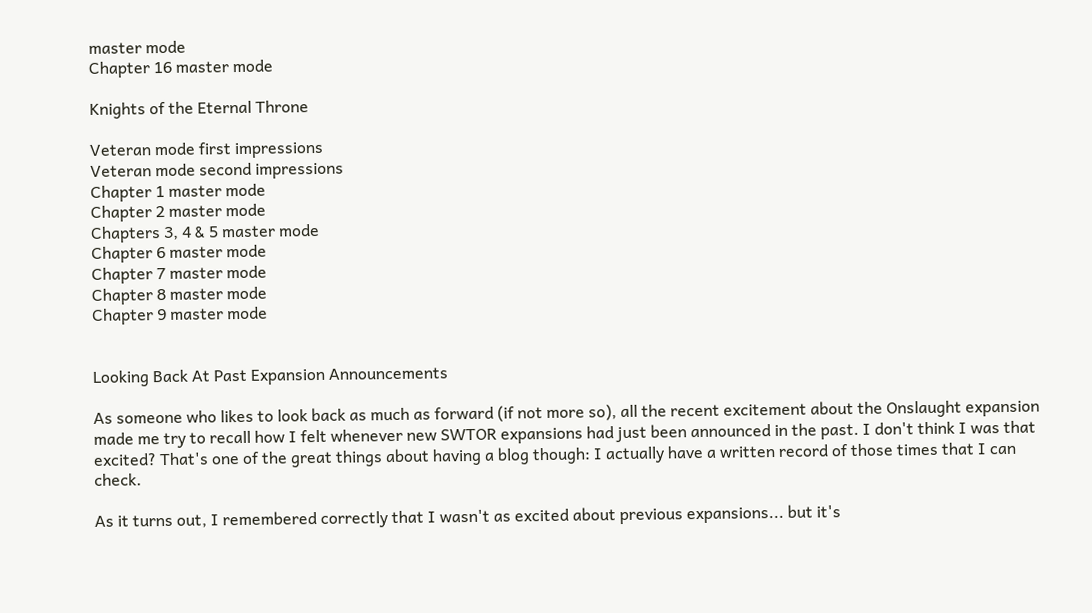master mode
Chapter 16 master mode

Knights of the Eternal Throne

Veteran mode first impressions
Veteran mode second impressions
Chapter 1 master mode
Chapter 2 master mode
Chapters 3, 4 & 5 master mode
Chapter 6 master mode
Chapter 7 master mode
Chapter 8 master mode
Chapter 9 master mode


Looking Back At Past Expansion Announcements

As someone who likes to look back as much as forward (if not more so), all the recent excitement about the Onslaught expansion made me try to recall how I felt whenever new SWTOR expansions had just been announced in the past. I don't think I was that excited? That's one of the great things about having a blog though: I actually have a written record of those times that I can check.

As it turns out, I remembered correctly that I wasn't as excited about previous expansions... but it's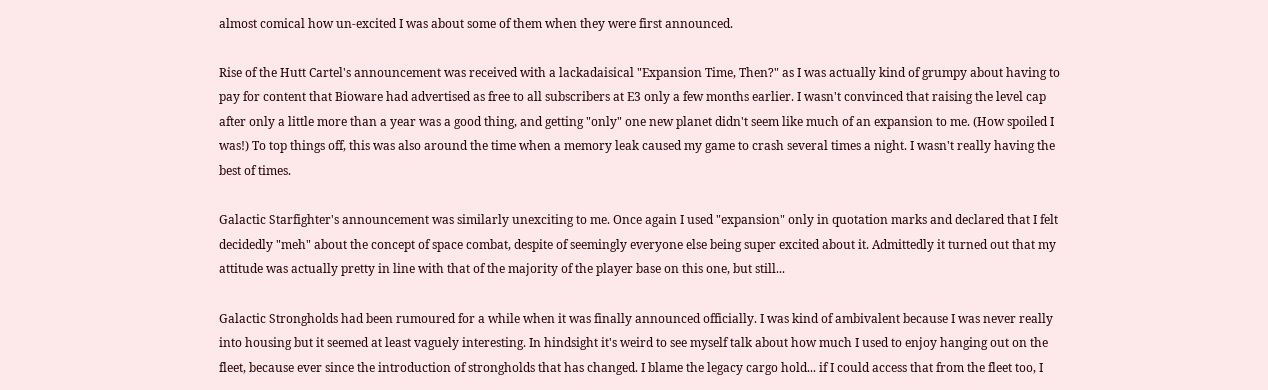almost comical how un-excited I was about some of them when they were first announced.

Rise of the Hutt Cartel's announcement was received with a lackadaisical "Expansion Time, Then?" as I was actually kind of grumpy about having to pay for content that Bioware had advertised as free to all subscribers at E3 only a few months earlier. I wasn't convinced that raising the level cap after only a little more than a year was a good thing, and getting "only" one new planet didn't seem like much of an expansion to me. (How spoiled I was!) To top things off, this was also around the time when a memory leak caused my game to crash several times a night. I wasn't really having the best of times.

Galactic Starfighter's announcement was similarly unexciting to me. Once again I used "expansion" only in quotation marks and declared that I felt decidedly "meh" about the concept of space combat, despite of seemingly everyone else being super excited about it. Admittedly it turned out that my attitude was actually pretty in line with that of the majority of the player base on this one, but still...

Galactic Strongholds had been rumoured for a while when it was finally announced officially. I was kind of ambivalent because I was never really into housing but it seemed at least vaguely interesting. In hindsight it's weird to see myself talk about how much I used to enjoy hanging out on the fleet, because ever since the introduction of strongholds that has changed. I blame the legacy cargo hold... if I could access that from the fleet too, I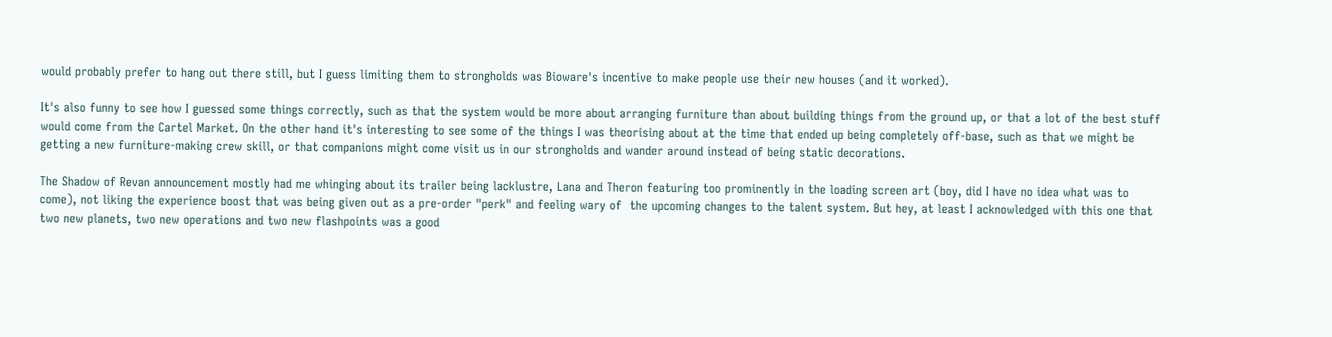would probably prefer to hang out there still, but I guess limiting them to strongholds was Bioware's incentive to make people use their new houses (and it worked).

It's also funny to see how I guessed some things correctly, such as that the system would be more about arranging furniture than about building things from the ground up, or that a lot of the best stuff would come from the Cartel Market. On the other hand it's interesting to see some of the things I was theorising about at the time that ended up being completely off-base, such as that we might be getting a new furniture-making crew skill, or that companions might come visit us in our strongholds and wander around instead of being static decorations.

The Shadow of Revan announcement mostly had me whinging about its trailer being lacklustre, Lana and Theron featuring too prominently in the loading screen art (boy, did I have no idea what was to come), not liking the experience boost that was being given out as a pre-order "perk" and feeling wary of  the upcoming changes to the talent system. But hey, at least I acknowledged with this one that two new planets, two new operations and two new flashpoints was a good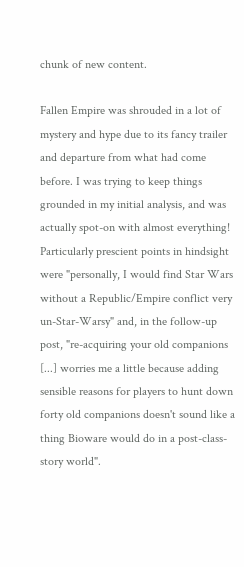chunk of new content.

Fallen Empire was shrouded in a lot of mystery and hype due to its fancy trailer and departure from what had come before. I was trying to keep things grounded in my initial analysis, and was actually spot-on with almost everything! Particularly prescient points in hindsight were "personally, I would find Star Wars without a Republic/Empire conflict very un-Star-Warsy" and, in the follow-up post, "re-acquiring your old companions [...] worries me a little because adding sensible reasons for players to hunt down forty old companions doesn't sound like a thing Bioware would do in a post-class-story world".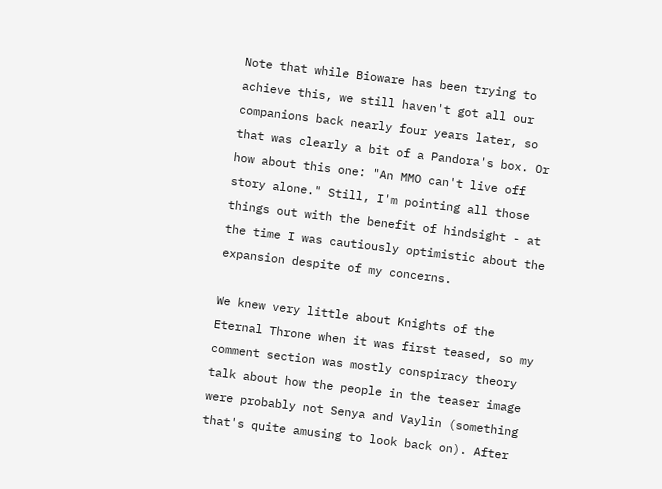Note that while Bioware has been trying to achieve this, we still haven't got all our companions back nearly four years later, so that was clearly a bit of a Pandora's box. Or how about this one: "An MMO can't live off story alone." Still, I'm pointing all those things out with the benefit of hindsight - at the time I was cautiously optimistic about the expansion despite of my concerns.

We knew very little about Knights of the Eternal Throne when it was first teased, so my comment section was mostly conspiracy theory talk about how the people in the teaser image were probably not Senya and Vaylin (something that's quite amusing to look back on). After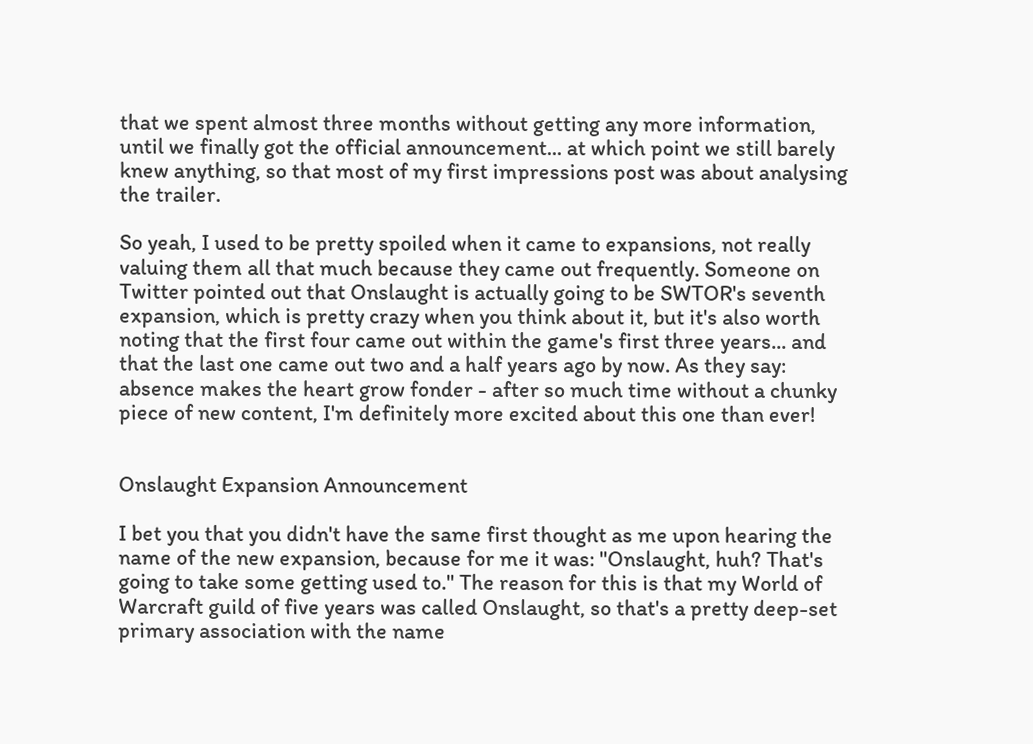that we spent almost three months without getting any more information, until we finally got the official announcement... at which point we still barely knew anything, so that most of my first impressions post was about analysing the trailer.

So yeah, I used to be pretty spoiled when it came to expansions, not really valuing them all that much because they came out frequently. Someone on Twitter pointed out that Onslaught is actually going to be SWTOR's seventh expansion, which is pretty crazy when you think about it, but it's also worth noting that the first four came out within the game's first three years... and that the last one came out two and a half years ago by now. As they say: absence makes the heart grow fonder - after so much time without a chunky piece of new content, I'm definitely more excited about this one than ever!


Onslaught Expansion Announcement

I bet you that you didn't have the same first thought as me upon hearing the name of the new expansion, because for me it was: "Onslaught, huh? That's going to take some getting used to." The reason for this is that my World of Warcraft guild of five years was called Onslaught, so that's a pretty deep-set primary association with the name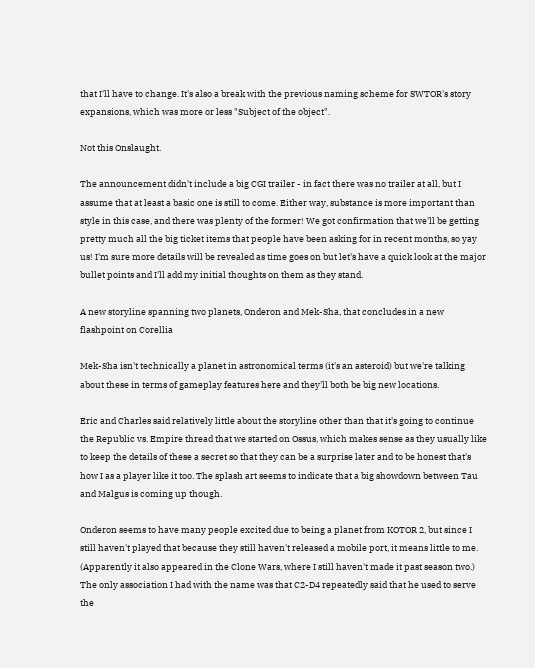that I'll have to change. It's also a break with the previous naming scheme for SWTOR's story expansions, which was more or less "Subject of the object".

Not this Onslaught.

The announcement didn't include a big CGI trailer - in fact there was no trailer at all, but I assume that at least a basic one is still to come. Either way, substance is more important than style in this case, and there was plenty of the former! We got confirmation that we'll be getting pretty much all the big ticket items that people have been asking for in recent months, so yay us! I'm sure more details will be revealed as time goes on but let's have a quick look at the major bullet points and I'll add my initial thoughts on them as they stand.

A new storyline spanning two planets, Onderon and Mek-Sha, that concludes in a new flashpoint on Corellia

Mek-Sha isn't technically a planet in astronomical terms (it's an asteroid) but we're talking about these in terms of gameplay features here and they'll both be big new locations.

Eric and Charles said relatively little about the storyline other than that it's going to continue the Republic vs. Empire thread that we started on Ossus, which makes sense as they usually like to keep the details of these a secret so that they can be a surprise later and to be honest that's how I as a player like it too. The splash art seems to indicate that a big showdown between Tau and Malgus is coming up though.

Onderon seems to have many people excited due to being a planet from KOTOR 2, but since I still haven't played that because they still haven't released a mobile port, it means little to me. (Apparently it also appeared in the Clone Wars, where I still haven't made it past season two.) The only association I had with the name was that C2-D4 repeatedly said that he used to serve the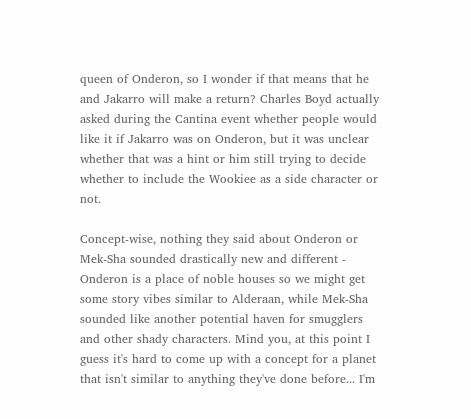queen of Onderon, so I wonder if that means that he and Jakarro will make a return? Charles Boyd actually asked during the Cantina event whether people would like it if Jakarro was on Onderon, but it was unclear whether that was a hint or him still trying to decide whether to include the Wookiee as a side character or not.

Concept-wise, nothing they said about Onderon or Mek-Sha sounded drastically new and different - Onderon is a place of noble houses so we might get some story vibes similar to Alderaan, while Mek-Sha sounded like another potential haven for smugglers and other shady characters. Mind you, at this point I guess it's hard to come up with a concept for a planet that isn't similar to anything they've done before... I'm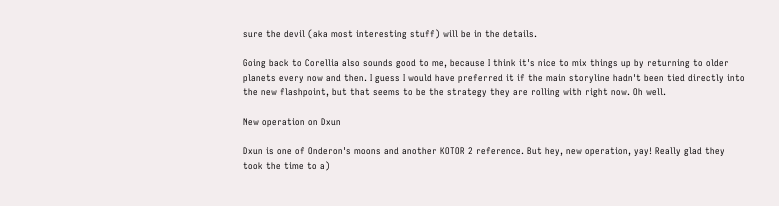sure the devil (aka most interesting stuff) will be in the details.

Going back to Corellia also sounds good to me, because I think it's nice to mix things up by returning to older planets every now and then. I guess I would have preferred it if the main storyline hadn't been tied directly into the new flashpoint, but that seems to be the strategy they are rolling with right now. Oh well.

New operation on Dxun

Dxun is one of Onderon's moons and another KOTOR 2 reference. But hey, new operation, yay! Really glad they took the time to a)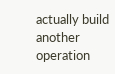actually build another operation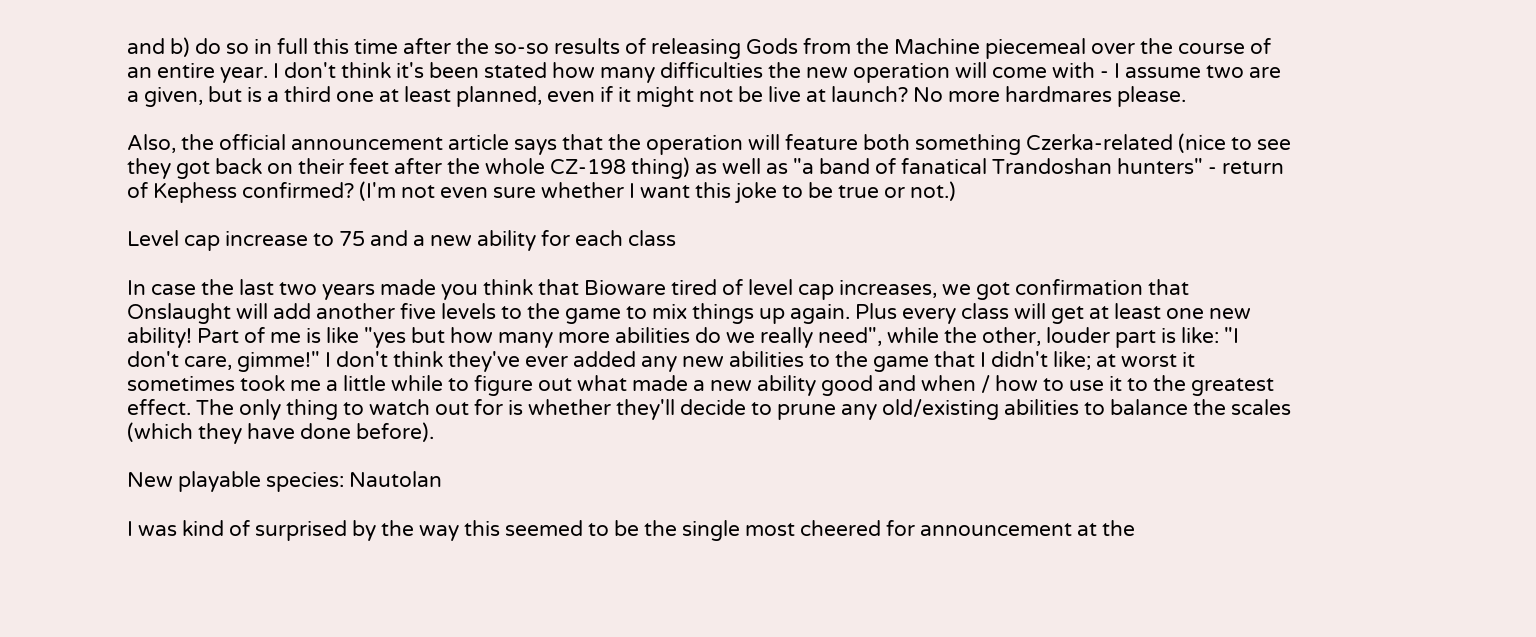and b) do so in full this time after the so-so results of releasing Gods from the Machine piecemeal over the course of an entire year. I don't think it's been stated how many difficulties the new operation will come with - I assume two are a given, but is a third one at least planned, even if it might not be live at launch? No more hardmares please.

Also, the official announcement article says that the operation will feature both something Czerka-related (nice to see they got back on their feet after the whole CZ-198 thing) as well as "a band of fanatical Trandoshan hunters" - return of Kephess confirmed? (I'm not even sure whether I want this joke to be true or not.)

Level cap increase to 75 and a new ability for each class

In case the last two years made you think that Bioware tired of level cap increases, we got confirmation that Onslaught will add another five levels to the game to mix things up again. Plus every class will get at least one new ability! Part of me is like "yes but how many more abilities do we really need", while the other, louder part is like: "I don't care, gimme!" I don't think they've ever added any new abilities to the game that I didn't like; at worst it sometimes took me a little while to figure out what made a new ability good and when / how to use it to the greatest effect. The only thing to watch out for is whether they'll decide to prune any old/existing abilities to balance the scales (which they have done before).

New playable species: Nautolan

I was kind of surprised by the way this seemed to be the single most cheered for announcement at the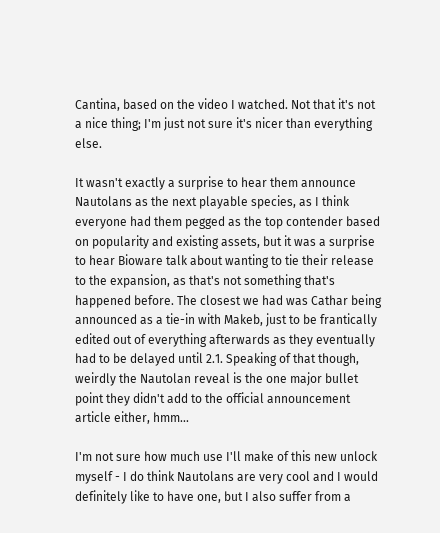Cantina, based on the video I watched. Not that it's not a nice thing; I'm just not sure it's nicer than everything else.

It wasn't exactly a surprise to hear them announce Nautolans as the next playable species, as I think everyone had them pegged as the top contender based on popularity and existing assets, but it was a surprise to hear Bioware talk about wanting to tie their release to the expansion, as that's not something that's happened before. The closest we had was Cathar being announced as a tie-in with Makeb, just to be frantically edited out of everything afterwards as they eventually had to be delayed until 2.1. Speaking of that though, weirdly the Nautolan reveal is the one major bullet point they didn't add to the official announcement article either, hmm...

I'm not sure how much use I'll make of this new unlock myself - I do think Nautolans are very cool and I would definitely like to have one, but I also suffer from a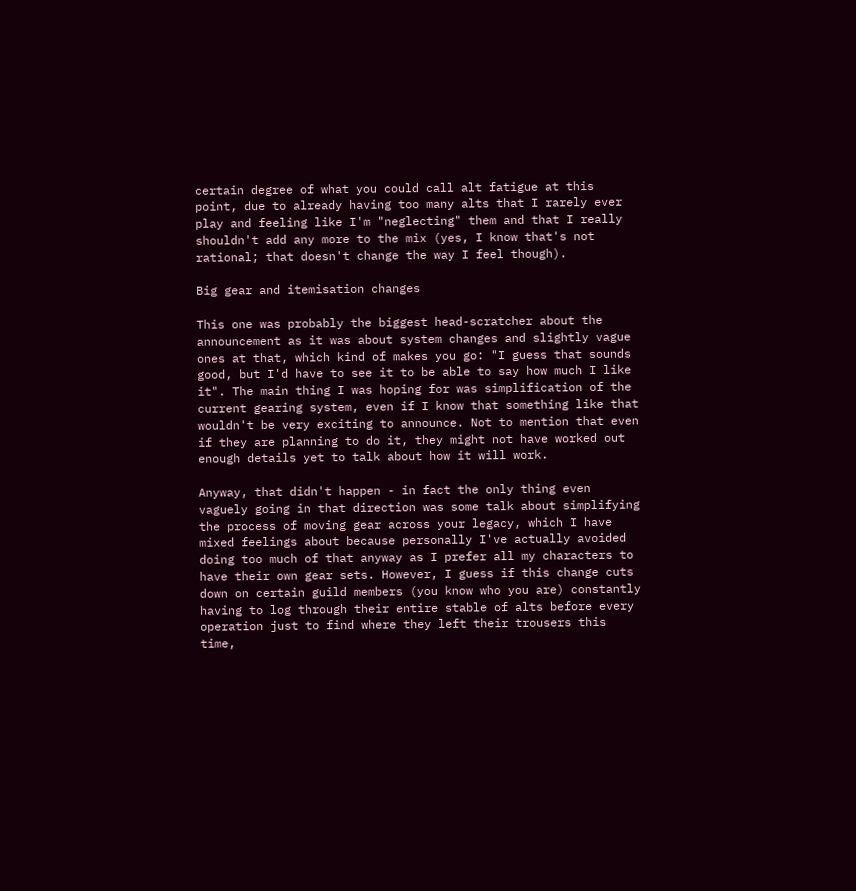certain degree of what you could call alt fatigue at this point, due to already having too many alts that I rarely ever play and feeling like I'm "neglecting" them and that I really shouldn't add any more to the mix (yes, I know that's not rational; that doesn't change the way I feel though).

Big gear and itemisation changes

This one was probably the biggest head-scratcher about the announcement as it was about system changes and slightly vague ones at that, which kind of makes you go: "I guess that sounds good, but I'd have to see it to be able to say how much I like it". The main thing I was hoping for was simplification of the current gearing system, even if I know that something like that wouldn't be very exciting to announce. Not to mention that even if they are planning to do it, they might not have worked out enough details yet to talk about how it will work.

Anyway, that didn't happen - in fact the only thing even vaguely going in that direction was some talk about simplifying the process of moving gear across your legacy, which I have mixed feelings about because personally I've actually avoided doing too much of that anyway as I prefer all my characters to have their own gear sets. However, I guess if this change cuts down on certain guild members (you know who you are) constantly having to log through their entire stable of alts before every operation just to find where they left their trousers this time,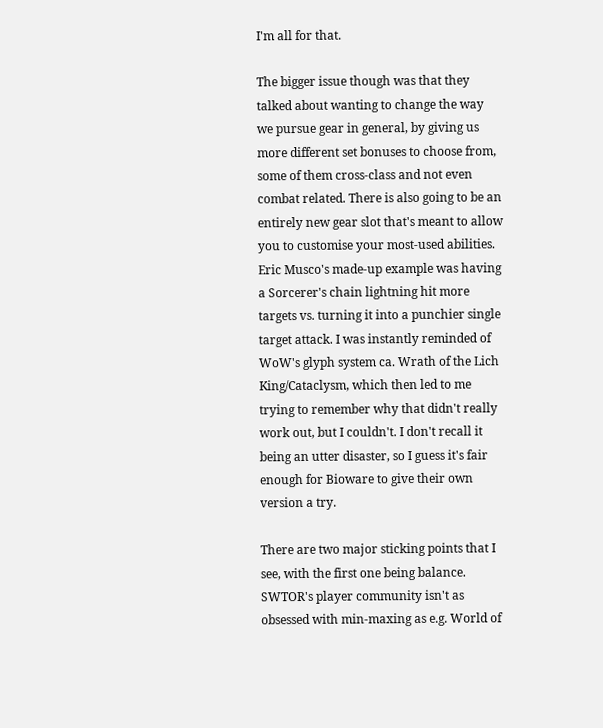I'm all for that.

The bigger issue though was that they talked about wanting to change the way we pursue gear in general, by giving us more different set bonuses to choose from, some of them cross-class and not even combat related. There is also going to be an entirely new gear slot that's meant to allow you to customise your most-used abilities. Eric Musco's made-up example was having a Sorcerer's chain lightning hit more targets vs. turning it into a punchier single target attack. I was instantly reminded of WoW's glyph system ca. Wrath of the Lich King/Cataclysm, which then led to me trying to remember why that didn't really work out, but I couldn't. I don't recall it being an utter disaster, so I guess it's fair enough for Bioware to give their own version a try.

There are two major sticking points that I see, with the first one being balance. SWTOR's player community isn't as obsessed with min-maxing as e.g. World of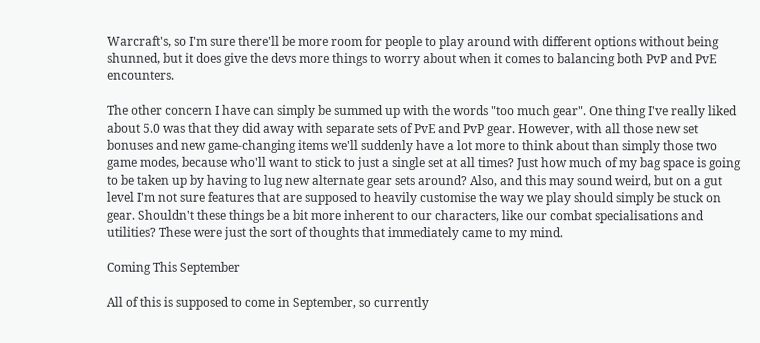Warcraft's, so I'm sure there'll be more room for people to play around with different options without being shunned, but it does give the devs more things to worry about when it comes to balancing both PvP and PvE encounters.

The other concern I have can simply be summed up with the words "too much gear". One thing I've really liked about 5.0 was that they did away with separate sets of PvE and PvP gear. However, with all those new set bonuses and new game-changing items we'll suddenly have a lot more to think about than simply those two game modes, because who'll want to stick to just a single set at all times? Just how much of my bag space is going to be taken up by having to lug new alternate gear sets around? Also, and this may sound weird, but on a gut level I'm not sure features that are supposed to heavily customise the way we play should simply be stuck on gear. Shouldn't these things be a bit more inherent to our characters, like our combat specialisations and utilities? These were just the sort of thoughts that immediately came to my mind.

Coming This September

All of this is supposed to come in September, so currently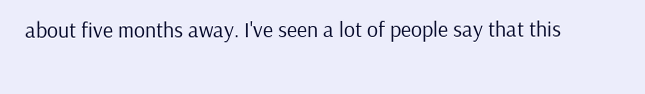about five months away. I've seen a lot of people say that this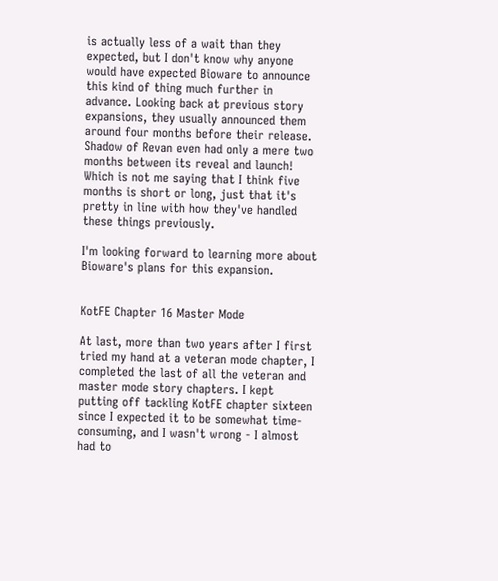is actually less of a wait than they expected, but I don't know why anyone would have expected Bioware to announce this kind of thing much further in advance. Looking back at previous story expansions, they usually announced them around four months before their release. Shadow of Revan even had only a mere two months between its reveal and launch! Which is not me saying that I think five months is short or long, just that it's pretty in line with how they've handled these things previously.

I'm looking forward to learning more about Bioware's plans for this expansion.


KotFE Chapter 16 Master Mode

At last, more than two years after I first tried my hand at a veteran mode chapter, I completed the last of all the veteran and master mode story chapters. I kept putting off tackling KotFE chapter sixteen since I expected it to be somewhat time-consuming, and I wasn't wrong - I almost had to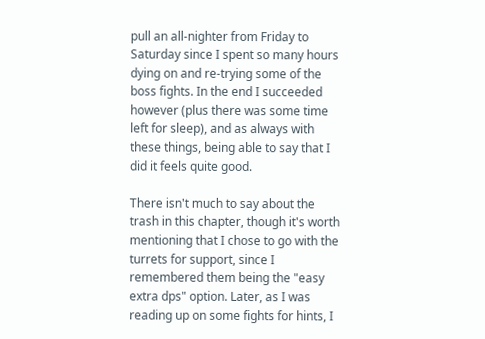pull an all-nighter from Friday to Saturday since I spent so many hours dying on and re-trying some of the boss fights. In the end I succeeded however (plus there was some time left for sleep), and as always with these things, being able to say that I did it feels quite good.

There isn't much to say about the trash in this chapter, though it's worth mentioning that I chose to go with the turrets for support, since I remembered them being the "easy extra dps" option. Later, as I was reading up on some fights for hints, I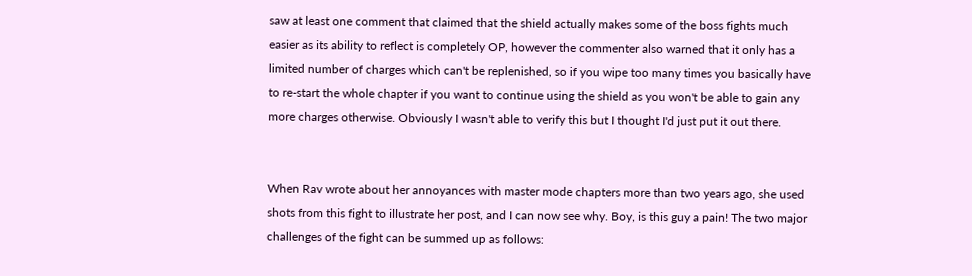saw at least one comment that claimed that the shield actually makes some of the boss fights much easier as its ability to reflect is completely OP, however the commenter also warned that it only has a limited number of charges which can't be replenished, so if you wipe too many times you basically have to re-start the whole chapter if you want to continue using the shield as you won't be able to gain any more charges otherwise. Obviously I wasn't able to verify this but I thought I'd just put it out there.


When Rav wrote about her annoyances with master mode chapters more than two years ago, she used shots from this fight to illustrate her post, and I can now see why. Boy, is this guy a pain! The two major challenges of the fight can be summed up as follows: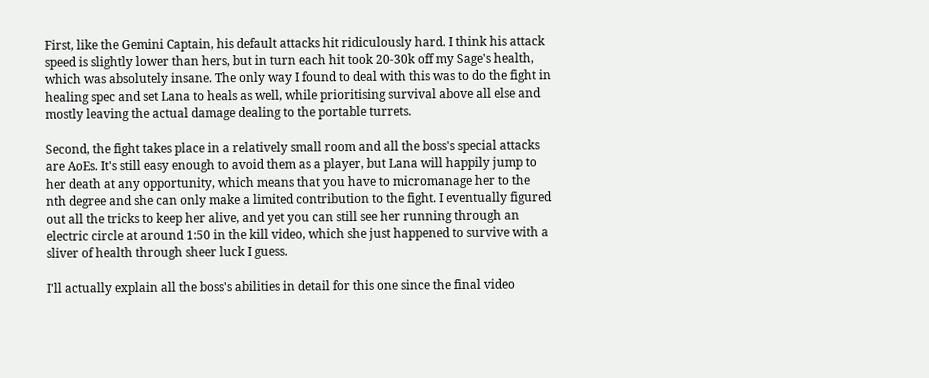First, like the Gemini Captain, his default attacks hit ridiculously hard. I think his attack speed is slightly lower than hers, but in turn each hit took 20-30k off my Sage's health, which was absolutely insane. The only way I found to deal with this was to do the fight in healing spec and set Lana to heals as well, while prioritising survival above all else and mostly leaving the actual damage dealing to the portable turrets.

Second, the fight takes place in a relatively small room and all the boss's special attacks are AoEs. It's still easy enough to avoid them as a player, but Lana will happily jump to her death at any opportunity, which means that you have to micromanage her to the nth degree and she can only make a limited contribution to the fight. I eventually figured out all the tricks to keep her alive, and yet you can still see her running through an electric circle at around 1:50 in the kill video, which she just happened to survive with a sliver of health through sheer luck I guess.

I'll actually explain all the boss's abilities in detail for this one since the final video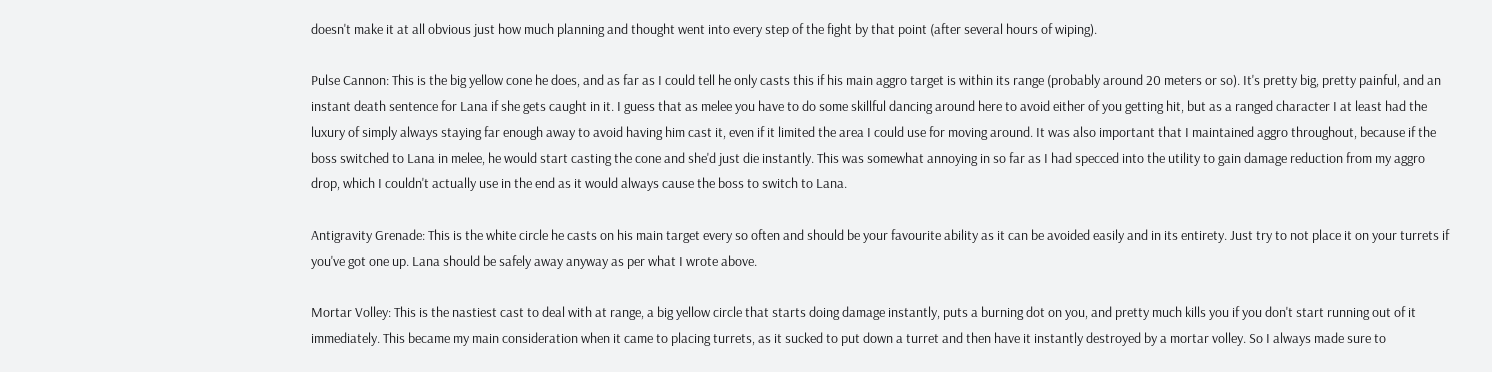doesn't make it at all obvious just how much planning and thought went into every step of the fight by that point (after several hours of wiping).

Pulse Cannon: This is the big yellow cone he does, and as far as I could tell he only casts this if his main aggro target is within its range (probably around 20 meters or so). It's pretty big, pretty painful, and an instant death sentence for Lana if she gets caught in it. I guess that as melee you have to do some skillful dancing around here to avoid either of you getting hit, but as a ranged character I at least had the luxury of simply always staying far enough away to avoid having him cast it, even if it limited the area I could use for moving around. It was also important that I maintained aggro throughout, because if the boss switched to Lana in melee, he would start casting the cone and she'd just die instantly. This was somewhat annoying in so far as I had specced into the utility to gain damage reduction from my aggro drop, which I couldn't actually use in the end as it would always cause the boss to switch to Lana.

Antigravity Grenade: This is the white circle he casts on his main target every so often and should be your favourite ability as it can be avoided easily and in its entirety. Just try to not place it on your turrets if you've got one up. Lana should be safely away anyway as per what I wrote above.

Mortar Volley: This is the nastiest cast to deal with at range, a big yellow circle that starts doing damage instantly, puts a burning dot on you, and pretty much kills you if you don't start running out of it immediately. This became my main consideration when it came to placing turrets, as it sucked to put down a turret and then have it instantly destroyed by a mortar volley. So I always made sure to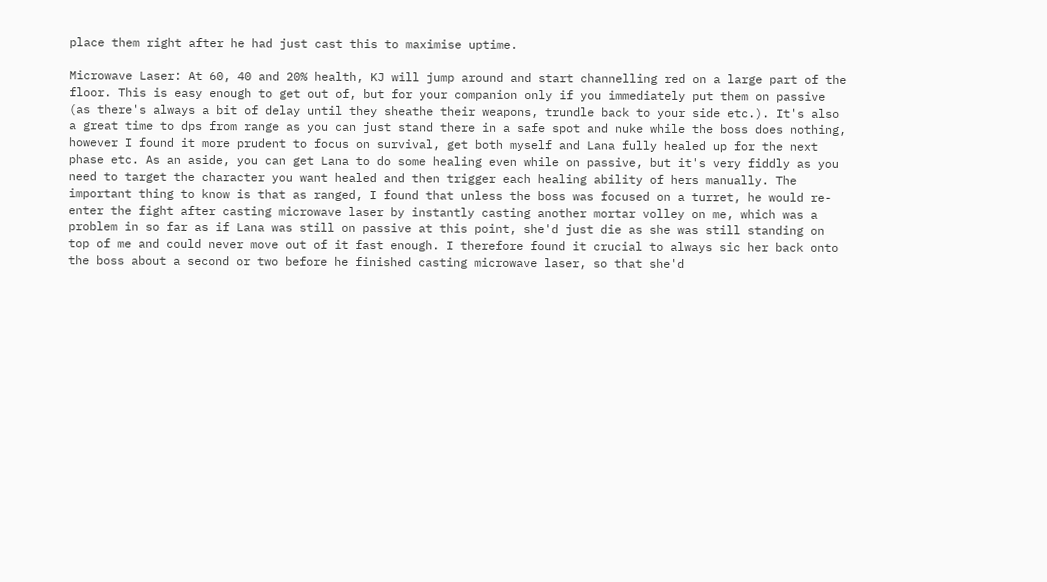place them right after he had just cast this to maximise uptime.

Microwave Laser: At 60, 40 and 20% health, KJ will jump around and start channelling red on a large part of the floor. This is easy enough to get out of, but for your companion only if you immediately put them on passive (as there's always a bit of delay until they sheathe their weapons, trundle back to your side etc.). It's also a great time to dps from range as you can just stand there in a safe spot and nuke while the boss does nothing, however I found it more prudent to focus on survival, get both myself and Lana fully healed up for the next phase etc. As an aside, you can get Lana to do some healing even while on passive, but it's very fiddly as you need to target the character you want healed and then trigger each healing ability of hers manually. The important thing to know is that as ranged, I found that unless the boss was focused on a turret, he would re-enter the fight after casting microwave laser by instantly casting another mortar volley on me, which was a problem in so far as if Lana was still on passive at this point, she'd just die as she was still standing on top of me and could never move out of it fast enough. I therefore found it crucial to always sic her back onto the boss about a second or two before he finished casting microwave laser, so that she'd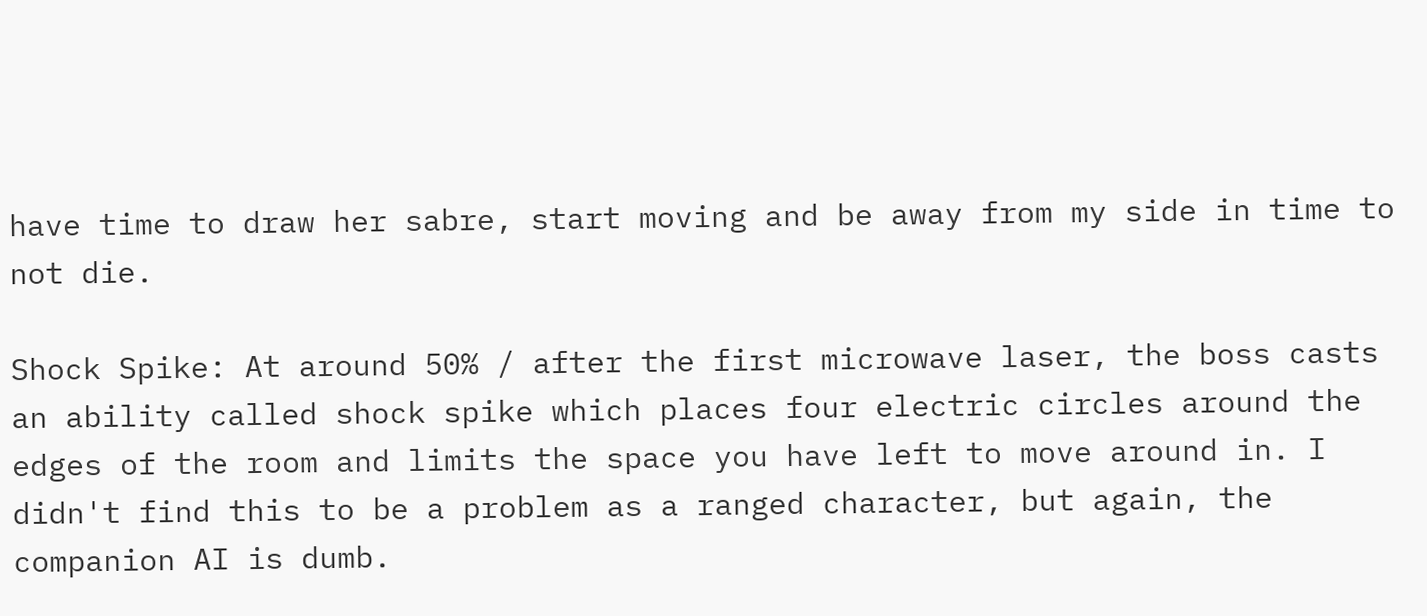have time to draw her sabre, start moving and be away from my side in time to not die.

Shock Spike: At around 50% / after the first microwave laser, the boss casts an ability called shock spike which places four electric circles around the edges of the room and limits the space you have left to move around in. I didn't find this to be a problem as a ranged character, but again, the companion AI is dumb.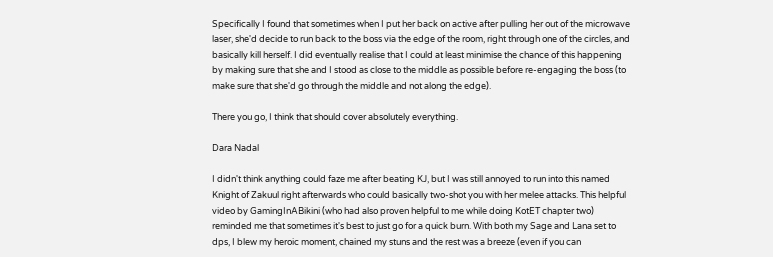Specifically I found that sometimes when I put her back on active after pulling her out of the microwave laser, she'd decide to run back to the boss via the edge of the room, right through one of the circles, and basically kill herself. I did eventually realise that I could at least minimise the chance of this happening by making sure that she and I stood as close to the middle as possible before re-engaging the boss (to make sure that she'd go through the middle and not along the edge).

There you go, I think that should cover absolutely everything.

Dara Nadal

I didn't think anything could faze me after beating KJ, but I was still annoyed to run into this named Knight of Zakuul right afterwards who could basically two-shot you with her melee attacks. This helpful video by GamingInABikini (who had also proven helpful to me while doing KotET chapter two) reminded me that sometimes it's best to just go for a quick burn. With both my Sage and Lana set to dps, I blew my heroic moment, chained my stuns and the rest was a breeze (even if you can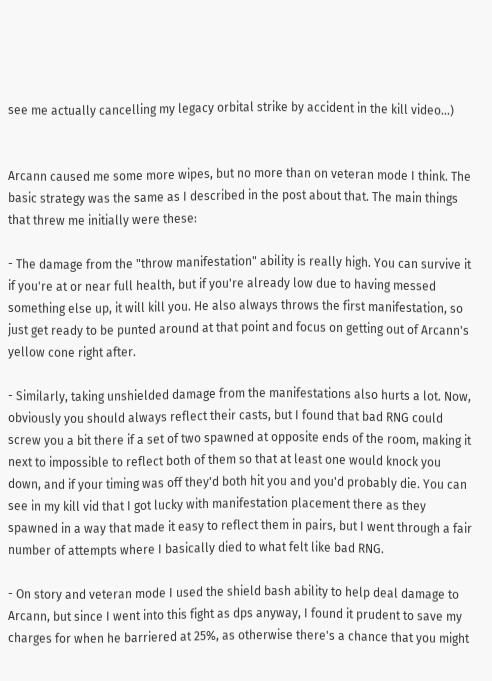see me actually cancelling my legacy orbital strike by accident in the kill video...)


Arcann caused me some more wipes, but no more than on veteran mode I think. The basic strategy was the same as I described in the post about that. The main things that threw me initially were these:

- The damage from the "throw manifestation" ability is really high. You can survive it if you're at or near full health, but if you're already low due to having messed something else up, it will kill you. He also always throws the first manifestation, so just get ready to be punted around at that point and focus on getting out of Arcann's yellow cone right after.

- Similarly, taking unshielded damage from the manifestations also hurts a lot. Now, obviously you should always reflect their casts, but I found that bad RNG could screw you a bit there if a set of two spawned at opposite ends of the room, making it next to impossible to reflect both of them so that at least one would knock you down, and if your timing was off they'd both hit you and you'd probably die. You can see in my kill vid that I got lucky with manifestation placement there as they spawned in a way that made it easy to reflect them in pairs, but I went through a fair number of attempts where I basically died to what felt like bad RNG.

- On story and veteran mode I used the shield bash ability to help deal damage to Arcann, but since I went into this fight as dps anyway, I found it prudent to save my charges for when he barriered at 25%, as otherwise there's a chance that you might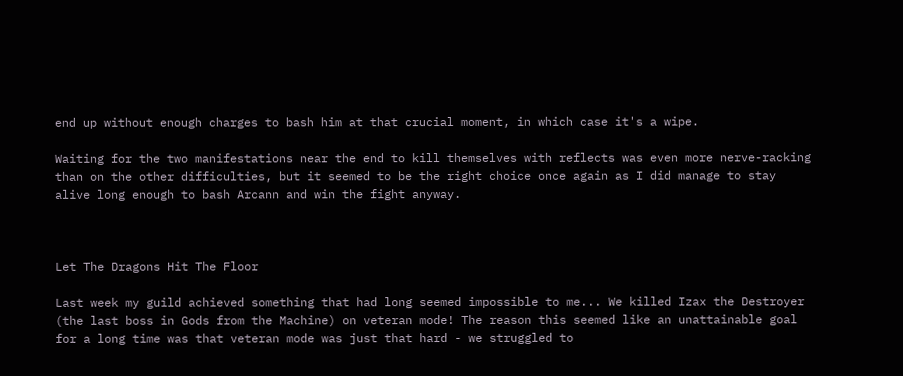end up without enough charges to bash him at that crucial moment, in which case it's a wipe.

Waiting for the two manifestations near the end to kill themselves with reflects was even more nerve-racking than on the other difficulties, but it seemed to be the right choice once again as I did manage to stay alive long enough to bash Arcann and win the fight anyway.



Let The Dragons Hit The Floor

Last week my guild achieved something that had long seemed impossible to me... We killed Izax the Destroyer (the last boss in Gods from the Machine) on veteran mode! The reason this seemed like an unattainable goal for a long time was that veteran mode was just that hard - we struggled to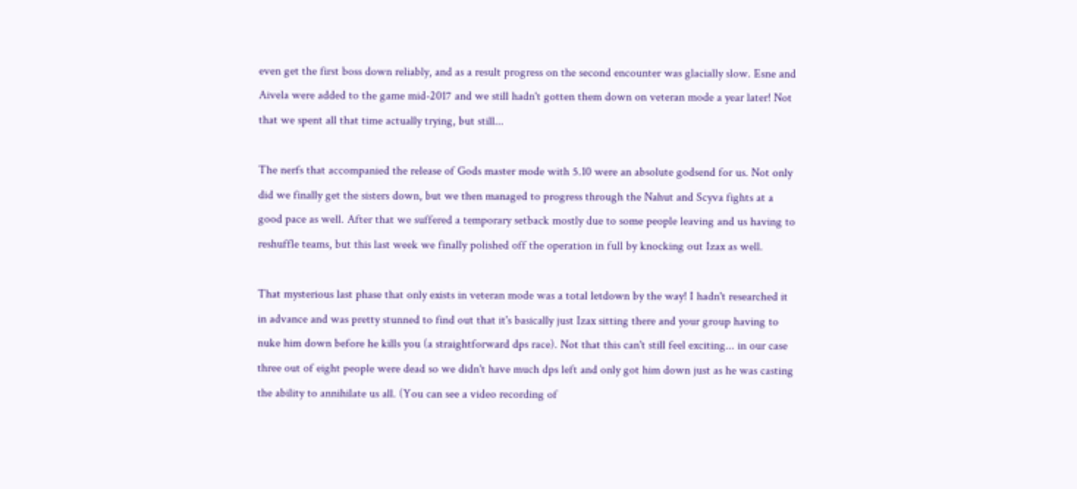even get the first boss down reliably, and as a result progress on the second encounter was glacially slow. Esne and Aivela were added to the game mid-2017 and we still hadn't gotten them down on veteran mode a year later! Not that we spent all that time actually trying, but still...

The nerfs that accompanied the release of Gods master mode with 5.10 were an absolute godsend for us. Not only did we finally get the sisters down, but we then managed to progress through the Nahut and Scyva fights at a good pace as well. After that we suffered a temporary setback mostly due to some people leaving and us having to reshuffle teams, but this last week we finally polished off the operation in full by knocking out Izax as well.

That mysterious last phase that only exists in veteran mode was a total letdown by the way! I hadn't researched it in advance and was pretty stunned to find out that it's basically just Izax sitting there and your group having to nuke him down before he kills you (a straightforward dps race). Not that this can't still feel exciting... in our case three out of eight people were dead so we didn't have much dps left and only got him down just as he was casting the ability to annihilate us all. (You can see a video recording of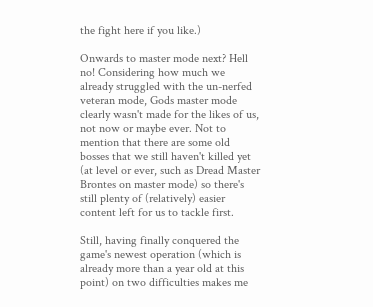the fight here if you like.)

Onwards to master mode next? Hell no! Considering how much we already struggled with the un-nerfed veteran mode, Gods master mode clearly wasn't made for the likes of us, not now or maybe ever. Not to mention that there are some old bosses that we still haven't killed yet (at level or ever, such as Dread Master Brontes on master mode) so there's still plenty of (relatively) easier content left for us to tackle first.

Still, having finally conquered the game's newest operation (which is already more than a year old at this point) on two difficulties makes me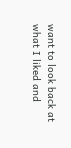want to look back at what I liked and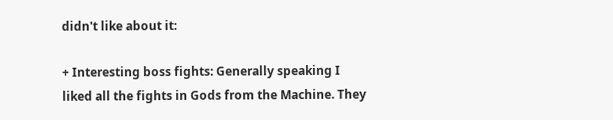didn't like about it:

+ Interesting boss fights: Generally speaking I liked all the fights in Gods from the Machine. They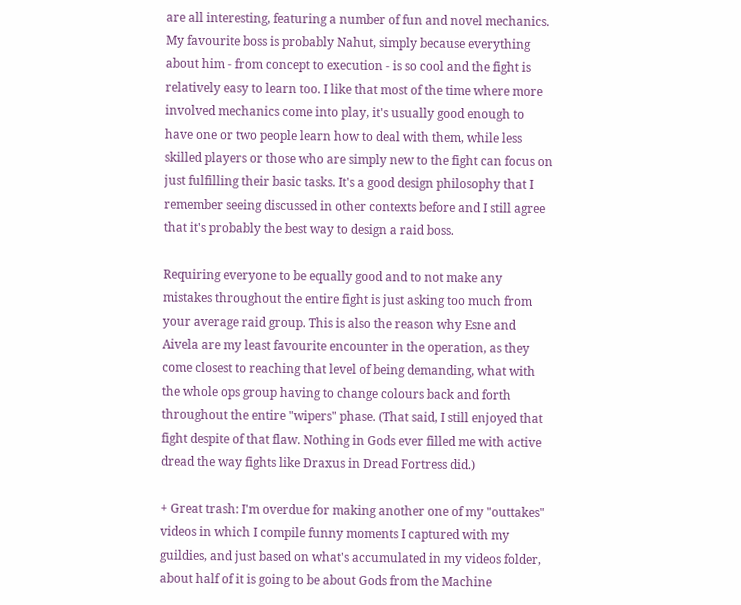are all interesting, featuring a number of fun and novel mechanics. My favourite boss is probably Nahut, simply because everything about him - from concept to execution - is so cool and the fight is relatively easy to learn too. I like that most of the time where more involved mechanics come into play, it's usually good enough to have one or two people learn how to deal with them, while less skilled players or those who are simply new to the fight can focus on just fulfilling their basic tasks. It's a good design philosophy that I remember seeing discussed in other contexts before and I still agree that it's probably the best way to design a raid boss.

Requiring everyone to be equally good and to not make any mistakes throughout the entire fight is just asking too much from your average raid group. This is also the reason why Esne and Aivela are my least favourite encounter in the operation, as they come closest to reaching that level of being demanding, what with the whole ops group having to change colours back and forth throughout the entire "wipers" phase. (That said, I still enjoyed that fight despite of that flaw. Nothing in Gods ever filled me with active dread the way fights like Draxus in Dread Fortress did.)

+ Great trash: I'm overdue for making another one of my "outtakes" videos in which I compile funny moments I captured with my guildies, and just based on what's accumulated in my videos folder, about half of it is going to be about Gods from the Machine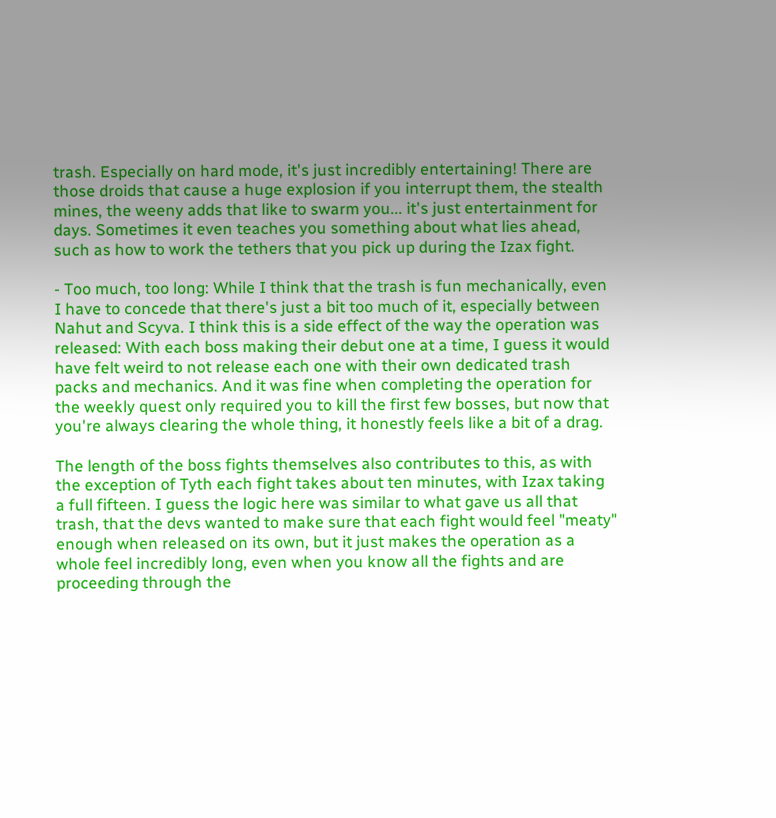trash. Especially on hard mode, it's just incredibly entertaining! There are those droids that cause a huge explosion if you interrupt them, the stealth mines, the weeny adds that like to swarm you... it's just entertainment for days. Sometimes it even teaches you something about what lies ahead, such as how to work the tethers that you pick up during the Izax fight.

- Too much, too long: While I think that the trash is fun mechanically, even I have to concede that there's just a bit too much of it, especially between Nahut and Scyva. I think this is a side effect of the way the operation was released: With each boss making their debut one at a time, I guess it would have felt weird to not release each one with their own dedicated trash packs and mechanics. And it was fine when completing the operation for the weekly quest only required you to kill the first few bosses, but now that you're always clearing the whole thing, it honestly feels like a bit of a drag.

The length of the boss fights themselves also contributes to this, as with the exception of Tyth each fight takes about ten minutes, with Izax taking a full fifteen. I guess the logic here was similar to what gave us all that trash, that the devs wanted to make sure that each fight would feel "meaty" enough when released on its own, but it just makes the operation as a whole feel incredibly long, even when you know all the fights and are proceeding through the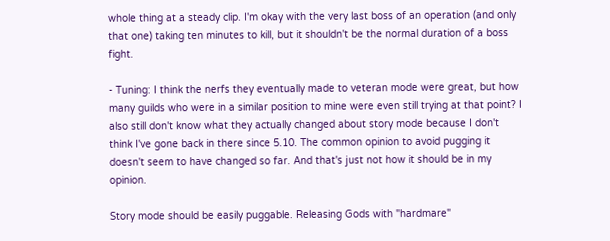whole thing at a steady clip. I'm okay with the very last boss of an operation (and only that one) taking ten minutes to kill, but it shouldn't be the normal duration of a boss fight.

- Tuning: I think the nerfs they eventually made to veteran mode were great, but how many guilds who were in a similar position to mine were even still trying at that point? I also still don't know what they actually changed about story mode because I don't think I've gone back in there since 5.10. The common opinion to avoid pugging it doesn't seem to have changed so far. And that's just not how it should be in my opinion.

Story mode should be easily puggable. Releasing Gods with "hardmare"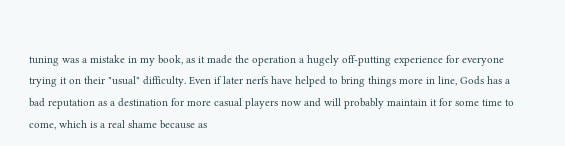tuning was a mistake in my book, as it made the operation a hugely off-putting experience for everyone trying it on their "usual" difficulty. Even if later nerfs have helped to bring things more in line, Gods has a bad reputation as a destination for more casual players now and will probably maintain it for some time to come, which is a real shame because as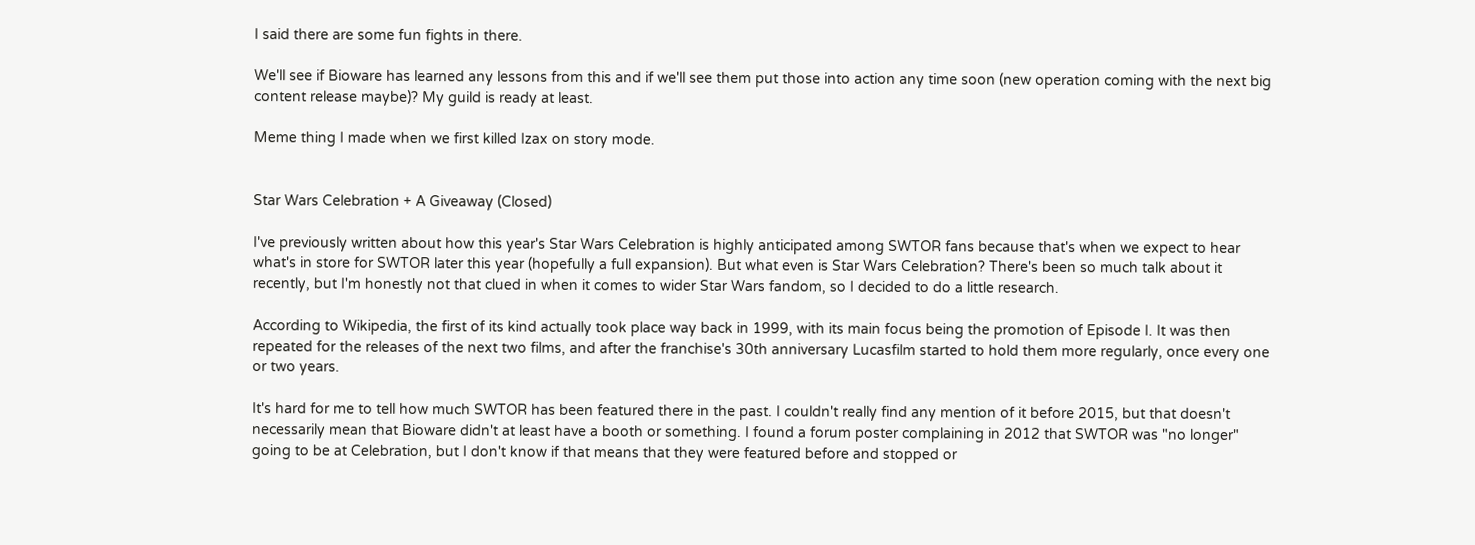I said there are some fun fights in there.

We'll see if Bioware has learned any lessons from this and if we'll see them put those into action any time soon (new operation coming with the next big content release maybe)? My guild is ready at least.

Meme thing I made when we first killed Izax on story mode.


Star Wars Celebration + A Giveaway (Closed)

I've previously written about how this year's Star Wars Celebration is highly anticipated among SWTOR fans because that's when we expect to hear what's in store for SWTOR later this year (hopefully a full expansion). But what even is Star Wars Celebration? There's been so much talk about it recently, but I'm honestly not that clued in when it comes to wider Star Wars fandom, so I decided to do a little research.

According to Wikipedia, the first of its kind actually took place way back in 1999, with its main focus being the promotion of Episode I. It was then repeated for the releases of the next two films, and after the franchise's 30th anniversary Lucasfilm started to hold them more regularly, once every one or two years.

It's hard for me to tell how much SWTOR has been featured there in the past. I couldn't really find any mention of it before 2015, but that doesn't necessarily mean that Bioware didn't at least have a booth or something. I found a forum poster complaining in 2012 that SWTOR was "no longer" going to be at Celebration, but I don't know if that means that they were featured before and stopped or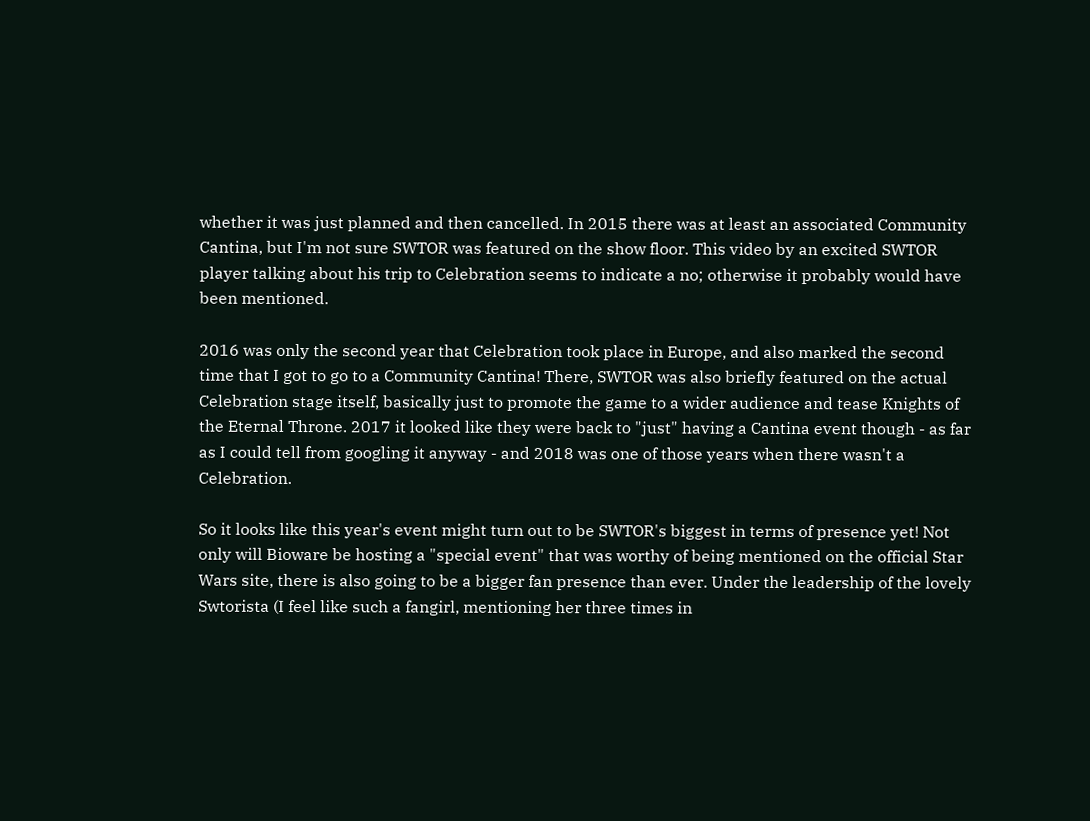whether it was just planned and then cancelled. In 2015 there was at least an associated Community Cantina, but I'm not sure SWTOR was featured on the show floor. This video by an excited SWTOR player talking about his trip to Celebration seems to indicate a no; otherwise it probably would have been mentioned.

2016 was only the second year that Celebration took place in Europe, and also marked the second time that I got to go to a Community Cantina! There, SWTOR was also briefly featured on the actual Celebration stage itself, basically just to promote the game to a wider audience and tease Knights of the Eternal Throne. 2017 it looked like they were back to "just" having a Cantina event though - as far as I could tell from googling it anyway - and 2018 was one of those years when there wasn't a Celebration.

So it looks like this year's event might turn out to be SWTOR's biggest in terms of presence yet! Not only will Bioware be hosting a "special event" that was worthy of being mentioned on the official Star Wars site, there is also going to be a bigger fan presence than ever. Under the leadership of the lovely Swtorista (I feel like such a fangirl, mentioning her three times in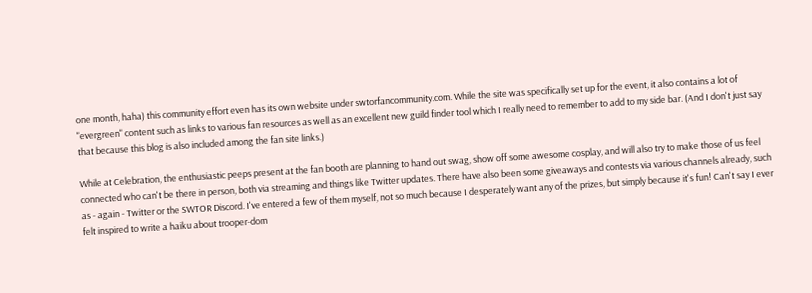one month, haha) this community effort even has its own website under swtorfancommunity.com. While the site was specifically set up for the event, it also contains a lot of "evergreen" content such as links to various fan resources as well as an excellent new guild finder tool which I really need to remember to add to my side bar. (And I don't just say that because this blog is also included among the fan site links.)

While at Celebration, the enthusiastic peeps present at the fan booth are planning to hand out swag, show off some awesome cosplay, and will also try to make those of us feel connected who can't be there in person, both via streaming and things like Twitter updates. There have also been some giveaways and contests via various channels already, such as - again - Twitter or the SWTOR Discord. I've entered a few of them myself, not so much because I desperately want any of the prizes, but simply because it's fun! Can't say I ever felt inspired to write a haiku about trooper-dom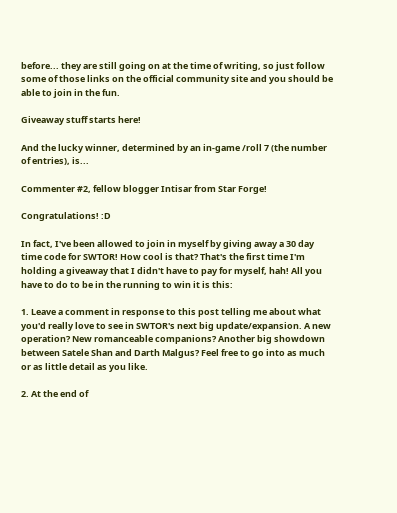before... they are still going on at the time of writing, so just follow some of those links on the official community site and you should be able to join in the fun.

Giveaway stuff starts here!

And the lucky winner, determined by an in-game /roll 7 (the number of entries), is...

Commenter #2, fellow blogger Intisar from Star Forge!

Congratulations! :D

In fact, I've been allowed to join in myself by giving away a 30 day time code for SWTOR! How cool is that? That's the first time I'm holding a giveaway that I didn't have to pay for myself, hah! All you have to do to be in the running to win it is this:

1. Leave a comment in response to this post telling me about what you'd really love to see in SWTOR's next big update/expansion. A new operation? New romanceable companions? Another big showdown between Satele Shan and Darth Malgus? Feel free to go into as much or as little detail as you like.

2. At the end of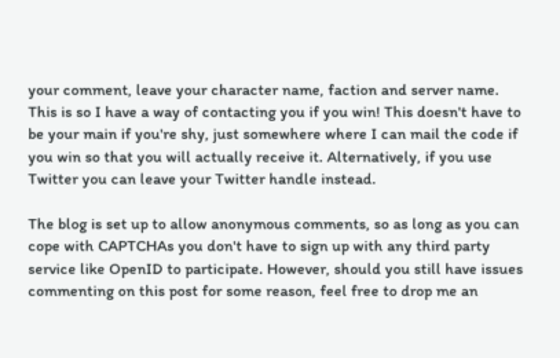your comment, leave your character name, faction and server name. This is so I have a way of contacting you if you win! This doesn't have to be your main if you're shy, just somewhere where I can mail the code if you win so that you will actually receive it. Alternatively, if you use Twitter you can leave your Twitter handle instead.

The blog is set up to allow anonymous comments, so as long as you can cope with CAPTCHAs you don't have to sign up with any third party service like OpenID to participate. However, should you still have issues commenting on this post for some reason, feel free to drop me an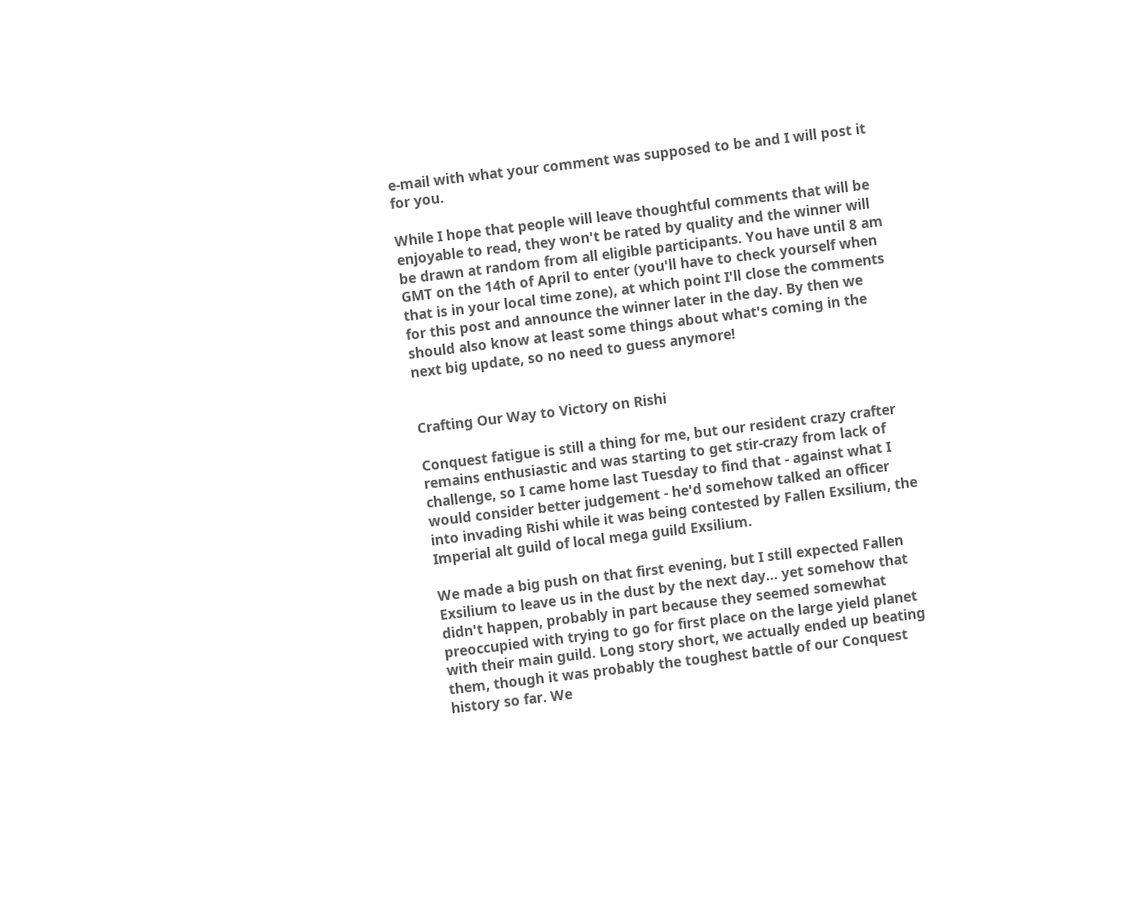e-mail with what your comment was supposed to be and I will post it for you.

While I hope that people will leave thoughtful comments that will be enjoyable to read, they won't be rated by quality and the winner will be drawn at random from all eligible participants. You have until 8 am GMT on the 14th of April to enter (you'll have to check yourself when that is in your local time zone), at which point I'll close the comments for this post and announce the winner later in the day. By then we should also know at least some things about what's coming in the next big update, so no need to guess anymore!


Crafting Our Way to Victory on Rishi

Conquest fatigue is still a thing for me, but our resident crazy crafter remains enthusiastic and was starting to get stir-crazy from lack of challenge, so I came home last Tuesday to find that - against what I would consider better judgement - he'd somehow talked an officer into invading Rishi while it was being contested by Fallen Exsilium, the Imperial alt guild of local mega guild Exsilium.

We made a big push on that first evening, but I still expected Fallen Exsilium to leave us in the dust by the next day... yet somehow that didn't happen, probably in part because they seemed somewhat preoccupied with trying to go for first place on the large yield planet with their main guild. Long story short, we actually ended up beating them, though it was probably the toughest battle of our Conquest history so far. We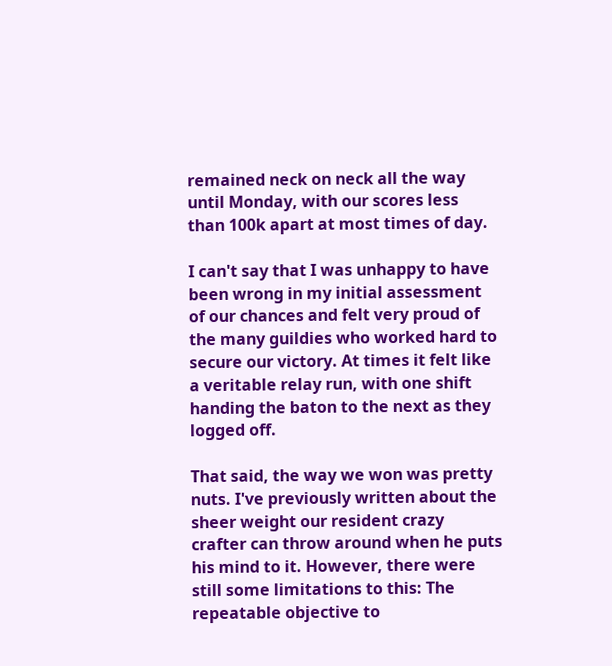remained neck on neck all the way until Monday, with our scores less than 100k apart at most times of day.

I can't say that I was unhappy to have been wrong in my initial assessment of our chances and felt very proud of the many guildies who worked hard to secure our victory. At times it felt like a veritable relay run, with one shift handing the baton to the next as they logged off.

That said, the way we won was pretty nuts. I've previously written about the sheer weight our resident crazy crafter can throw around when he puts his mind to it. However, there were still some limitations to this: The repeatable objective to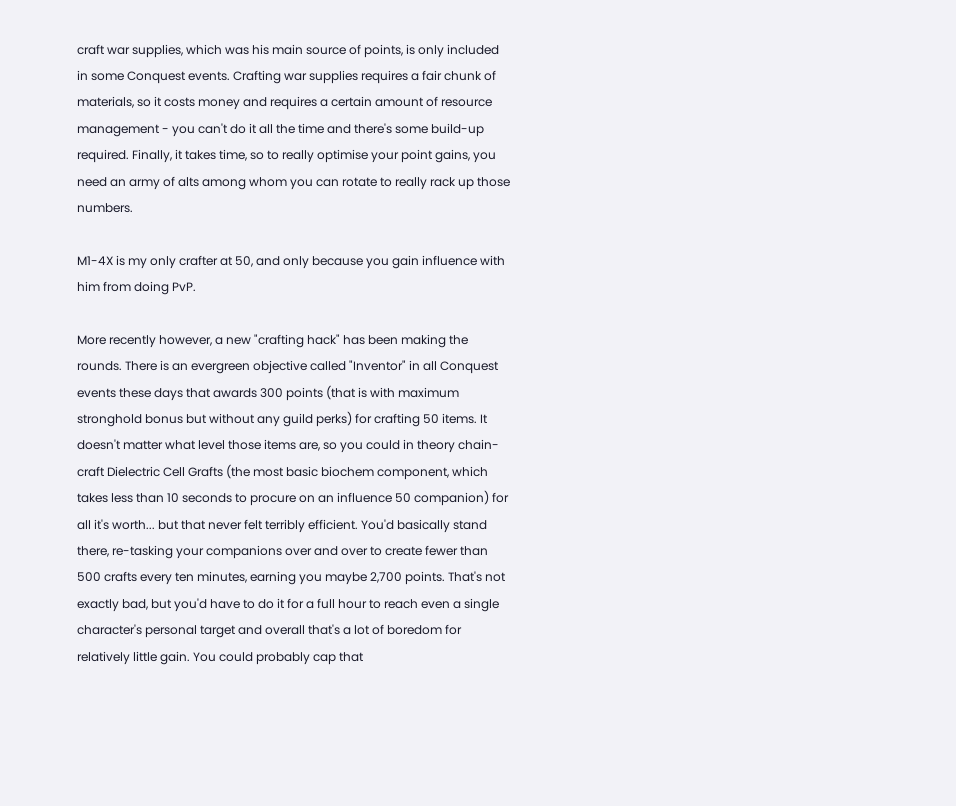craft war supplies, which was his main source of points, is only included in some Conquest events. Crafting war supplies requires a fair chunk of materials, so it costs money and requires a certain amount of resource management - you can't do it all the time and there's some build-up required. Finally, it takes time, so to really optimise your point gains, you need an army of alts among whom you can rotate to really rack up those numbers.

M1-4X is my only crafter at 50, and only because you gain influence with him from doing PvP.

More recently however, a new "crafting hack" has been making the rounds. There is an evergreen objective called "Inventor" in all Conquest events these days that awards 300 points (that is with maximum stronghold bonus but without any guild perks) for crafting 50 items. It doesn't matter what level those items are, so you could in theory chain-craft Dielectric Cell Grafts (the most basic biochem component, which takes less than 10 seconds to procure on an influence 50 companion) for all it's worth... but that never felt terribly efficient. You'd basically stand there, re-tasking your companions over and over to create fewer than 500 crafts every ten minutes, earning you maybe 2,700 points. That's not exactly bad, but you'd have to do it for a full hour to reach even a single character's personal target and overall that's a lot of boredom for relatively little gain. You could probably cap that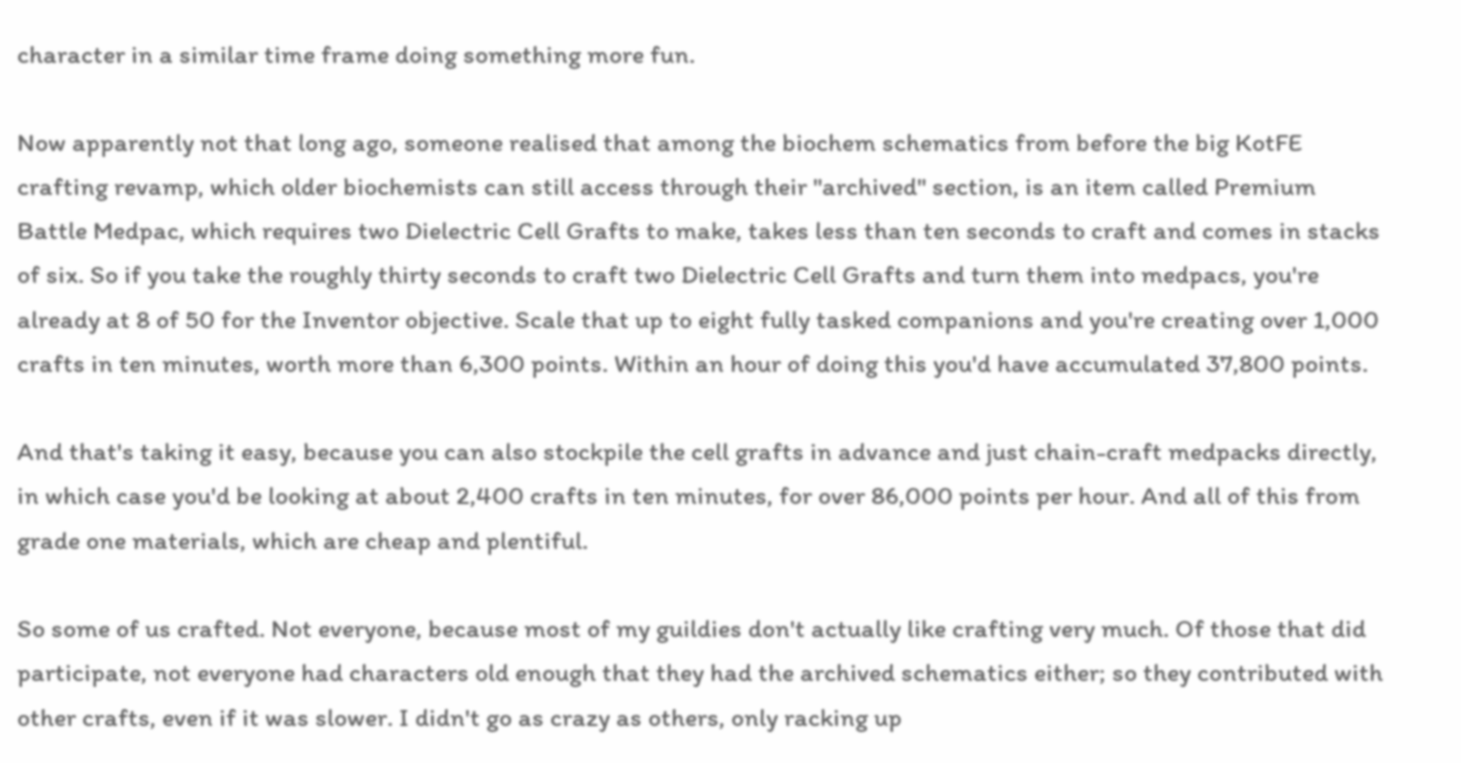character in a similar time frame doing something more fun.

Now apparently not that long ago, someone realised that among the biochem schematics from before the big KotFE crafting revamp, which older biochemists can still access through their "archived" section, is an item called Premium Battle Medpac, which requires two Dielectric Cell Grafts to make, takes less than ten seconds to craft and comes in stacks of six. So if you take the roughly thirty seconds to craft two Dielectric Cell Grafts and turn them into medpacs, you're already at 8 of 50 for the Inventor objective. Scale that up to eight fully tasked companions and you're creating over 1,000 crafts in ten minutes, worth more than 6,300 points. Within an hour of doing this you'd have accumulated 37,800 points.

And that's taking it easy, because you can also stockpile the cell grafts in advance and just chain-craft medpacks directly, in which case you'd be looking at about 2,400 crafts in ten minutes, for over 86,000 points per hour. And all of this from grade one materials, which are cheap and plentiful.

So some of us crafted. Not everyone, because most of my guildies don't actually like crafting very much. Of those that did participate, not everyone had characters old enough that they had the archived schematics either; so they contributed with other crafts, even if it was slower. I didn't go as crazy as others, only racking up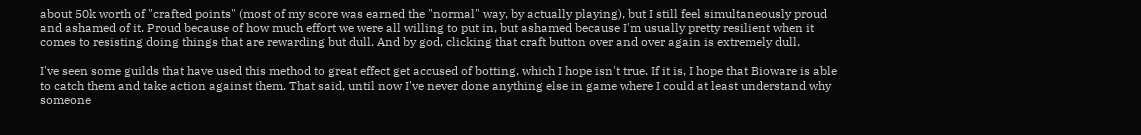about 50k worth of "crafted points" (most of my score was earned the "normal" way, by actually playing), but I still feel simultaneously proud and ashamed of it. Proud because of how much effort we were all willing to put in, but ashamed because I'm usually pretty resilient when it comes to resisting doing things that are rewarding but dull. And by god, clicking that craft button over and over again is extremely dull.

I've seen some guilds that have used this method to great effect get accused of botting, which I hope isn't true. If it is, I hope that Bioware is able to catch them and take action against them. That said, until now I've never done anything else in game where I could at least understand why someone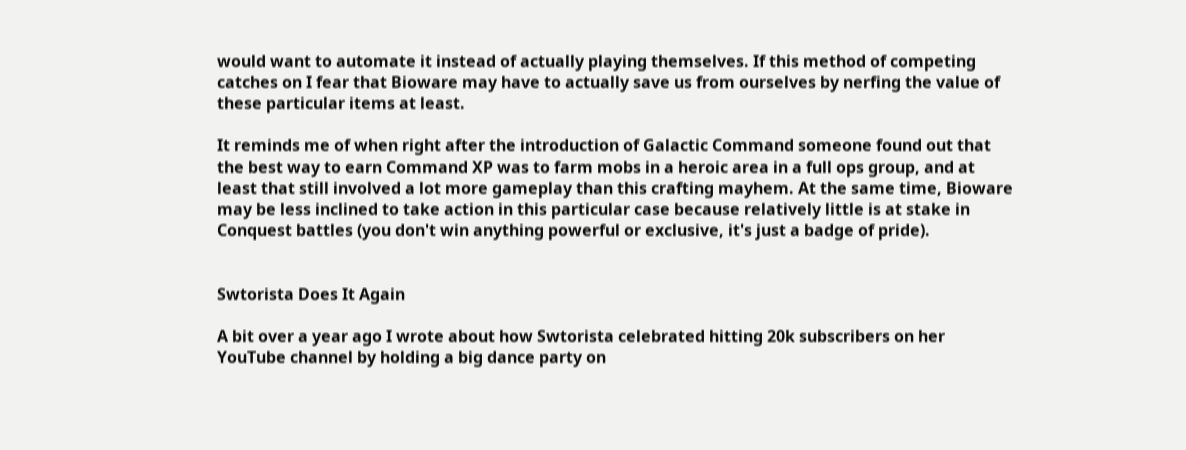would want to automate it instead of actually playing themselves. If this method of competing catches on I fear that Bioware may have to actually save us from ourselves by nerfing the value of these particular items at least.

It reminds me of when right after the introduction of Galactic Command someone found out that the best way to earn Command XP was to farm mobs in a heroic area in a full ops group, and at least that still involved a lot more gameplay than this crafting mayhem. At the same time, Bioware may be less inclined to take action in this particular case because relatively little is at stake in Conquest battles (you don't win anything powerful or exclusive, it's just a badge of pride).


Swtorista Does It Again

A bit over a year ago I wrote about how Swtorista celebrated hitting 20k subscribers on her YouTube channel by holding a big dance party on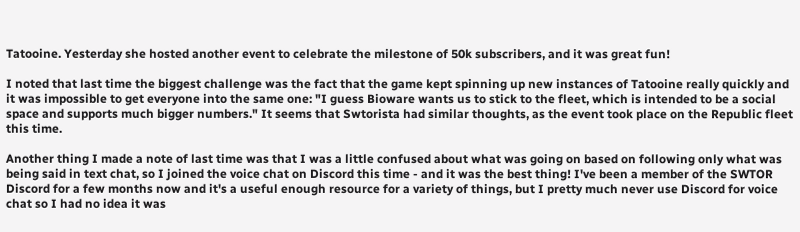Tatooine. Yesterday she hosted another event to celebrate the milestone of 50k subscribers, and it was great fun!

I noted that last time the biggest challenge was the fact that the game kept spinning up new instances of Tatooine really quickly and it was impossible to get everyone into the same one: "I guess Bioware wants us to stick to the fleet, which is intended to be a social space and supports much bigger numbers." It seems that Swtorista had similar thoughts, as the event took place on the Republic fleet this time.

Another thing I made a note of last time was that I was a little confused about what was going on based on following only what was being said in text chat, so I joined the voice chat on Discord this time - and it was the best thing! I've been a member of the SWTOR Discord for a few months now and it's a useful enough resource for a variety of things, but I pretty much never use Discord for voice chat so I had no idea it was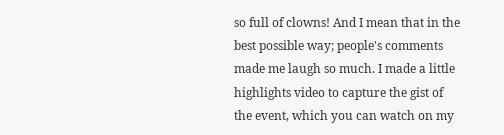so full of clowns! And I mean that in the best possible way; people's comments made me laugh so much. I made a little highlights video to capture the gist of the event, which you can watch on my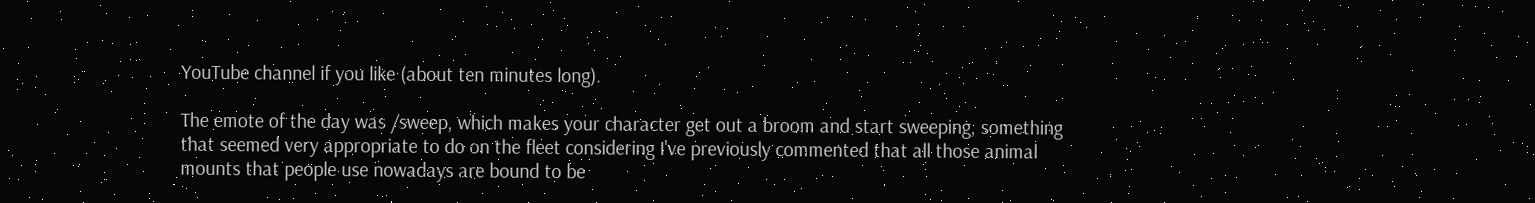YouTube channel if you like (about ten minutes long).

The emote of the day was /sweep, which makes your character get out a broom and start sweeping, something that seemed very appropriate to do on the fleet considering I've previously commented that all those animal mounts that people use nowadays are bound to be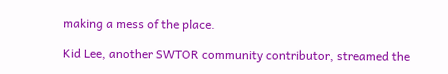making a mess of the place.

Kid Lee, another SWTOR community contributor, streamed the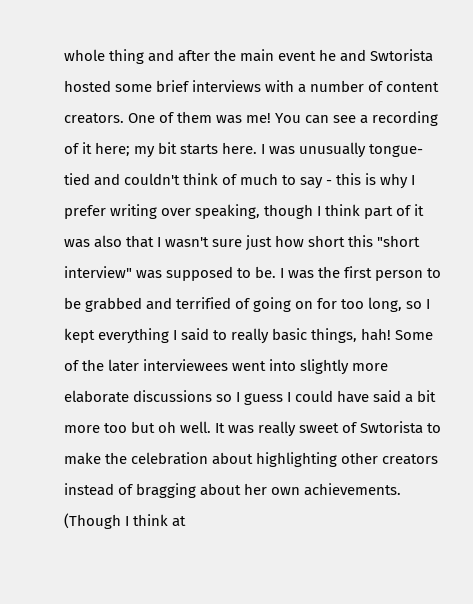whole thing and after the main event he and Swtorista hosted some brief interviews with a number of content creators. One of them was me! You can see a recording of it here; my bit starts here. I was unusually tongue-tied and couldn't think of much to say - this is why I prefer writing over speaking, though I think part of it was also that I wasn't sure just how short this "short interview" was supposed to be. I was the first person to be grabbed and terrified of going on for too long, so I kept everything I said to really basic things, hah! Some of the later interviewees went into slightly more elaborate discussions so I guess I could have said a bit more too but oh well. It was really sweet of Swtorista to make the celebration about highlighting other creators instead of bragging about her own achievements. (Though I think at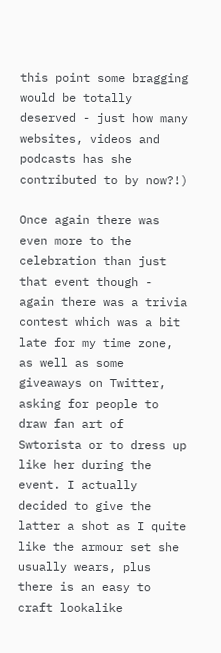this point some bragging would be totally deserved - just how many websites, videos and podcasts has she contributed to by now?!)

Once again there was even more to the celebration than just that event though - again there was a trivia contest which was a bit late for my time zone, as well as some giveaways on Twitter, asking for people to draw fan art of Swtorista or to dress up like her during the event. I actually decided to give the latter a shot as I quite like the armour set she usually wears, plus there is an easy to craft lookalike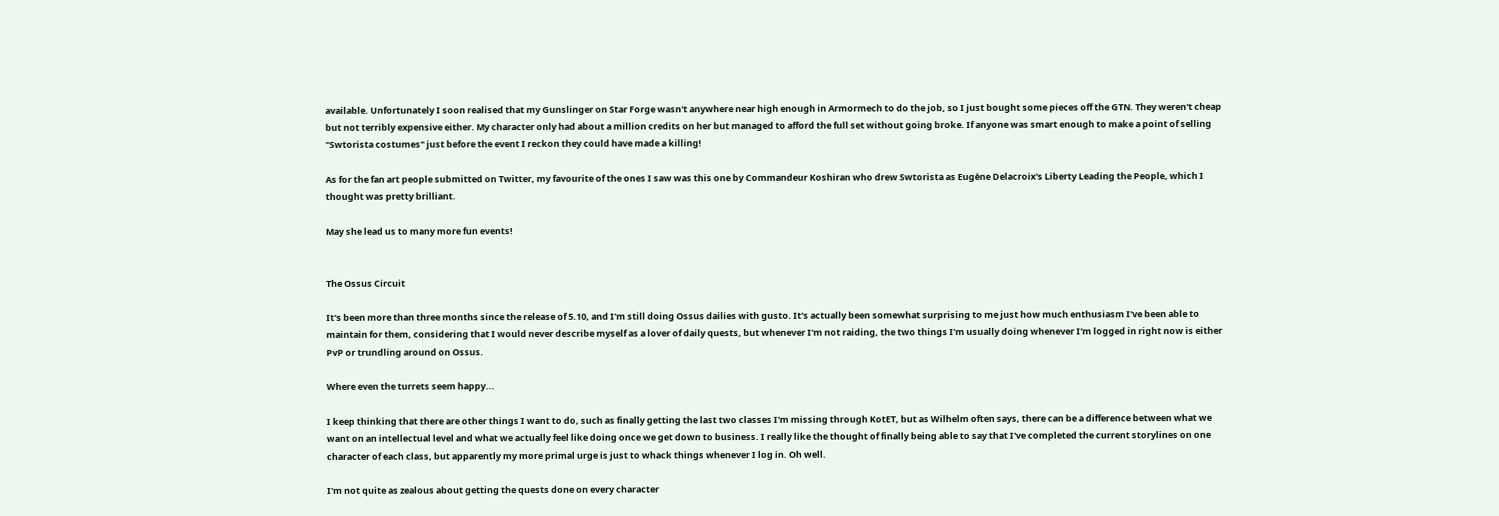available. Unfortunately I soon realised that my Gunslinger on Star Forge wasn't anywhere near high enough in Armormech to do the job, so I just bought some pieces off the GTN. They weren't cheap but not terribly expensive either. My character only had about a million credits on her but managed to afford the full set without going broke. If anyone was smart enough to make a point of selling "Swtorista costumes" just before the event I reckon they could have made a killing!

As for the fan art people submitted on Twitter, my favourite of the ones I saw was this one by Commandeur Koshiran who drew Swtorista as Eugène Delacroix's Liberty Leading the People, which I thought was pretty brilliant.

May she lead us to many more fun events!


The Ossus Circuit

It's been more than three months since the release of 5.10, and I'm still doing Ossus dailies with gusto. It's actually been somewhat surprising to me just how much enthusiasm I've been able to maintain for them, considering that I would never describe myself as a lover of daily quests, but whenever I'm not raiding, the two things I'm usually doing whenever I'm logged in right now is either PvP or trundling around on Ossus.

Where even the turrets seem happy...

I keep thinking that there are other things I want to do, such as finally getting the last two classes I'm missing through KotET, but as Wilhelm often says, there can be a difference between what we want on an intellectual level and what we actually feel like doing once we get down to business. I really like the thought of finally being able to say that I've completed the current storylines on one character of each class, but apparently my more primal urge is just to whack things whenever I log in. Oh well.

I'm not quite as zealous about getting the quests done on every character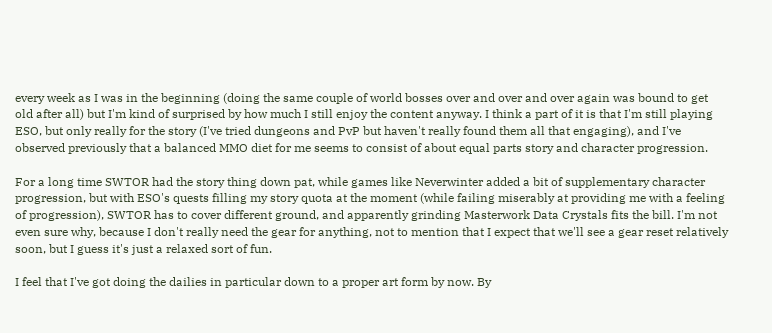every week as I was in the beginning (doing the same couple of world bosses over and over and over again was bound to get old after all) but I'm kind of surprised by how much I still enjoy the content anyway. I think a part of it is that I'm still playing ESO, but only really for the story (I've tried dungeons and PvP but haven't really found them all that engaging), and I've observed previously that a balanced MMO diet for me seems to consist of about equal parts story and character progression.

For a long time SWTOR had the story thing down pat, while games like Neverwinter added a bit of supplementary character progression, but with ESO's quests filling my story quota at the moment (while failing miserably at providing me with a feeling of progression), SWTOR has to cover different ground, and apparently grinding Masterwork Data Crystals fits the bill. I'm not even sure why, because I don't really need the gear for anything, not to mention that I expect that we'll see a gear reset relatively soon, but I guess it's just a relaxed sort of fun.

I feel that I've got doing the dailies in particular down to a proper art form by now. By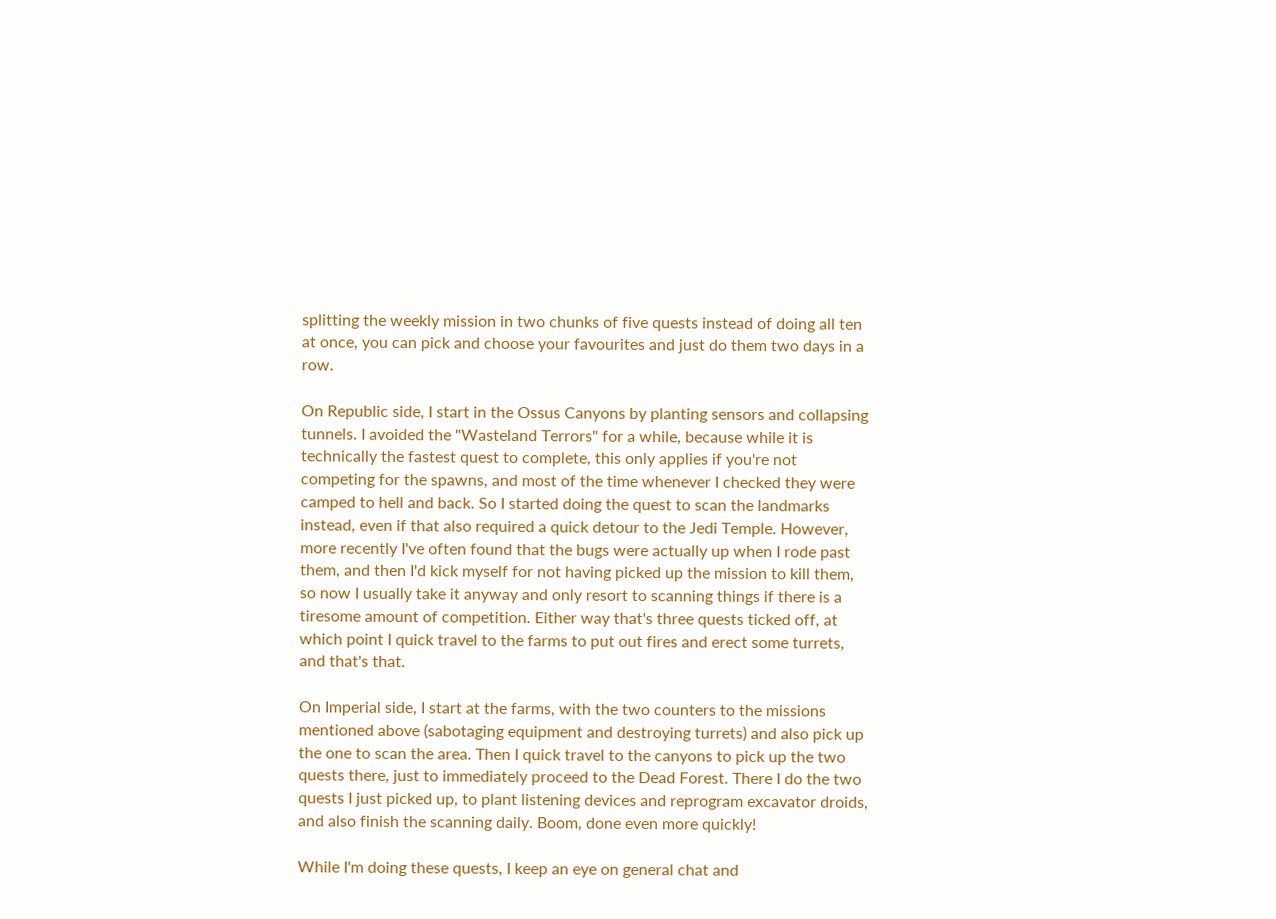splitting the weekly mission in two chunks of five quests instead of doing all ten at once, you can pick and choose your favourites and just do them two days in a row.

On Republic side, I start in the Ossus Canyons by planting sensors and collapsing tunnels. I avoided the "Wasteland Terrors" for a while, because while it is technically the fastest quest to complete, this only applies if you're not competing for the spawns, and most of the time whenever I checked they were camped to hell and back. So I started doing the quest to scan the landmarks instead, even if that also required a quick detour to the Jedi Temple. However, more recently I've often found that the bugs were actually up when I rode past them, and then I'd kick myself for not having picked up the mission to kill them, so now I usually take it anyway and only resort to scanning things if there is a tiresome amount of competition. Either way that's three quests ticked off, at which point I quick travel to the farms to put out fires and erect some turrets, and that's that.

On Imperial side, I start at the farms, with the two counters to the missions mentioned above (sabotaging equipment and destroying turrets) and also pick up the one to scan the area. Then I quick travel to the canyons to pick up the two quests there, just to immediately proceed to the Dead Forest. There I do the two quests I just picked up, to plant listening devices and reprogram excavator droids, and also finish the scanning daily. Boom, done even more quickly!

While I'm doing these quests, I keep an eye on general chat and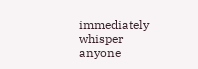immediately whisper anyone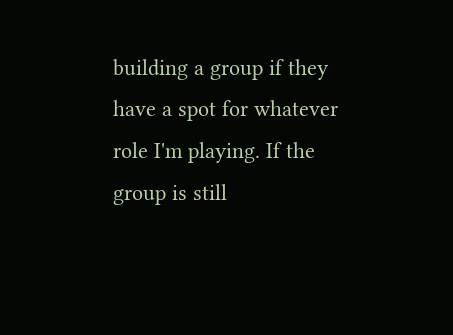building a group if they have a spot for whatever role I'm playing. If the group is still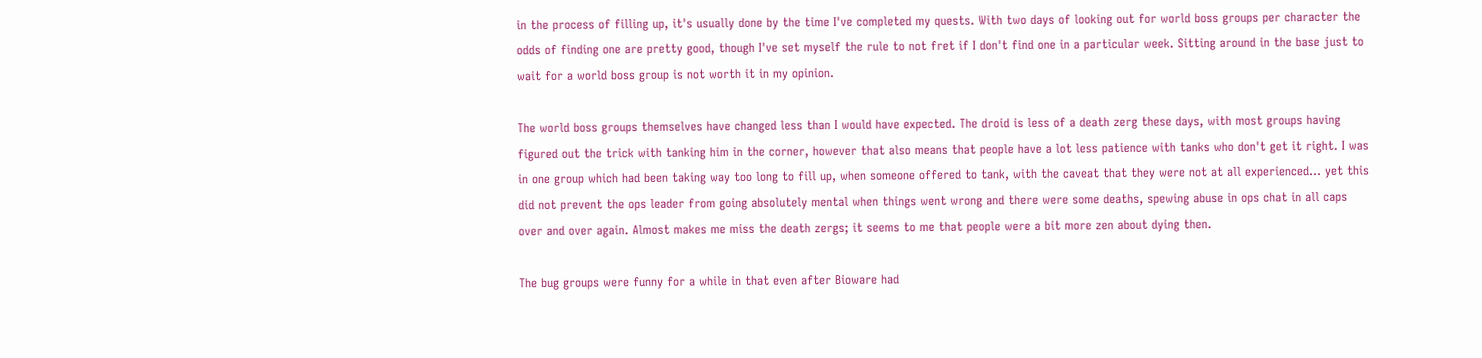in the process of filling up, it's usually done by the time I've completed my quests. With two days of looking out for world boss groups per character the odds of finding one are pretty good, though I've set myself the rule to not fret if I don't find one in a particular week. Sitting around in the base just to wait for a world boss group is not worth it in my opinion.

The world boss groups themselves have changed less than I would have expected. The droid is less of a death zerg these days, with most groups having figured out the trick with tanking him in the corner, however that also means that people have a lot less patience with tanks who don't get it right. I was in one group which had been taking way too long to fill up, when someone offered to tank, with the caveat that they were not at all experienced... yet this did not prevent the ops leader from going absolutely mental when things went wrong and there were some deaths, spewing abuse in ops chat in all caps over and over again. Almost makes me miss the death zergs; it seems to me that people were a bit more zen about dying then.

The bug groups were funny for a while in that even after Bioware had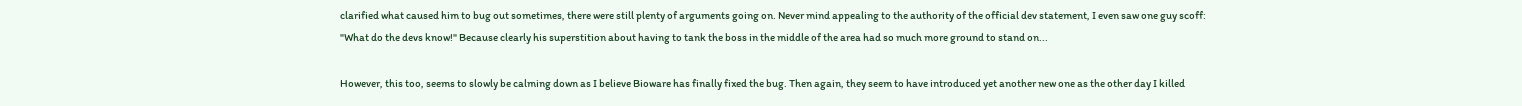clarified what caused him to bug out sometimes, there were still plenty of arguments going on. Never mind appealing to the authority of the official dev statement, I even saw one guy scoff: "What do the devs know!" Because clearly his superstition about having to tank the boss in the middle of the area had so much more ground to stand on...

However, this too, seems to slowly be calming down as I believe Bioware has finally fixed the bug. Then again, they seem to have introduced yet another new one as the other day I killed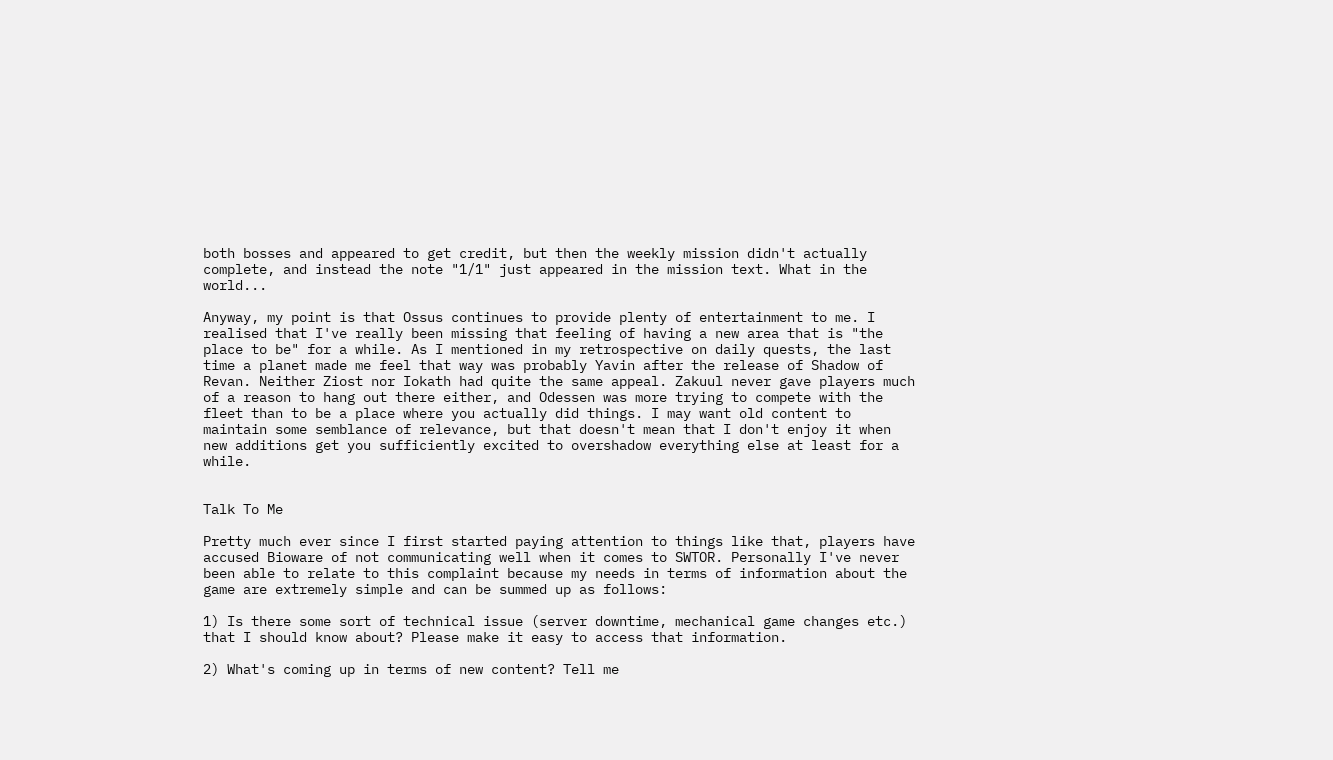both bosses and appeared to get credit, but then the weekly mission didn't actually complete, and instead the note "1/1" just appeared in the mission text. What in the world...

Anyway, my point is that Ossus continues to provide plenty of entertainment to me. I realised that I've really been missing that feeling of having a new area that is "the place to be" for a while. As I mentioned in my retrospective on daily quests, the last time a planet made me feel that way was probably Yavin after the release of Shadow of Revan. Neither Ziost nor Iokath had quite the same appeal. Zakuul never gave players much of a reason to hang out there either, and Odessen was more trying to compete with the fleet than to be a place where you actually did things. I may want old content to maintain some semblance of relevance, but that doesn't mean that I don't enjoy it when new additions get you sufficiently excited to overshadow everything else at least for a while.


Talk To Me

Pretty much ever since I first started paying attention to things like that, players have accused Bioware of not communicating well when it comes to SWTOR. Personally I've never been able to relate to this complaint because my needs in terms of information about the game are extremely simple and can be summed up as follows:

1) Is there some sort of technical issue (server downtime, mechanical game changes etc.) that I should know about? Please make it easy to access that information.

2) What's coming up in terms of new content? Tell me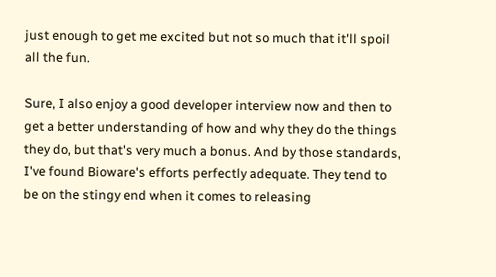just enough to get me excited but not so much that it'll spoil all the fun.

Sure, I also enjoy a good developer interview now and then to get a better understanding of how and why they do the things they do, but that's very much a bonus. And by those standards, I've found Bioware's efforts perfectly adequate. They tend to be on the stingy end when it comes to releasing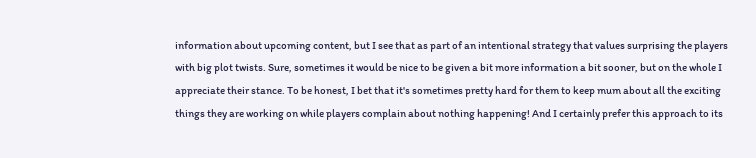information about upcoming content, but I see that as part of an intentional strategy that values surprising the players with big plot twists. Sure, sometimes it would be nice to be given a bit more information a bit sooner, but on the whole I appreciate their stance. To be honest, I bet that it's sometimes pretty hard for them to keep mum about all the exciting things they are working on while players complain about nothing happening! And I certainly prefer this approach to its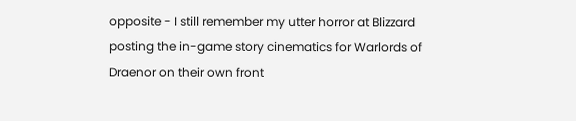opposite - I still remember my utter horror at Blizzard posting the in-game story cinematics for Warlords of Draenor on their own front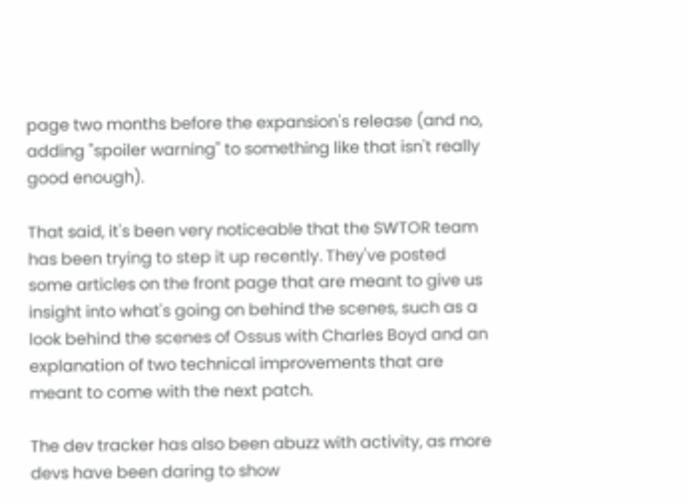page two months before the expansion's release (and no, adding "spoiler warning" to something like that isn't really good enough).

That said, it's been very noticeable that the SWTOR team has been trying to step it up recently. They've posted some articles on the front page that are meant to give us insight into what's going on behind the scenes, such as a look behind the scenes of Ossus with Charles Boyd and an explanation of two technical improvements that are meant to come with the next patch.

The dev tracker has also been abuzz with activity, as more devs have been daring to show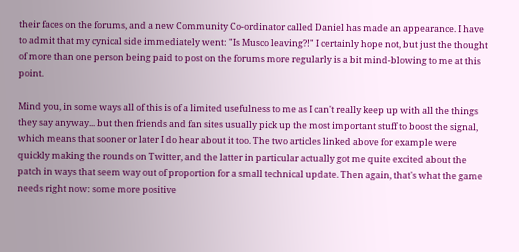their faces on the forums, and a new Community Co-ordinator called Daniel has made an appearance. I have to admit that my cynical side immediately went: "Is Musco leaving?!" I certainly hope not, but just the thought of more than one person being paid to post on the forums more regularly is a bit mind-blowing to me at this point.

Mind you, in some ways all of this is of a limited usefulness to me as I can't really keep up with all the things they say anyway... but then friends and fan sites usually pick up the most important stuff to boost the signal, which means that sooner or later I do hear about it too. The two articles linked above for example were quickly making the rounds on Twitter, and the latter in particular actually got me quite excited about the patch in ways that seem way out of proportion for a small technical update. Then again, that's what the game needs right now: some more positive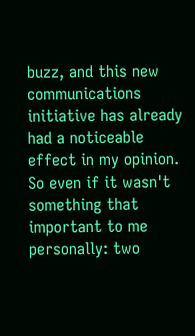buzz, and this new communications initiative has already had a noticeable effect in my opinion. So even if it wasn't something that important to me personally: two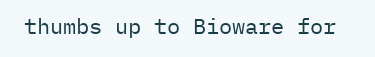thumbs up to Bioware for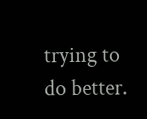trying to do better.